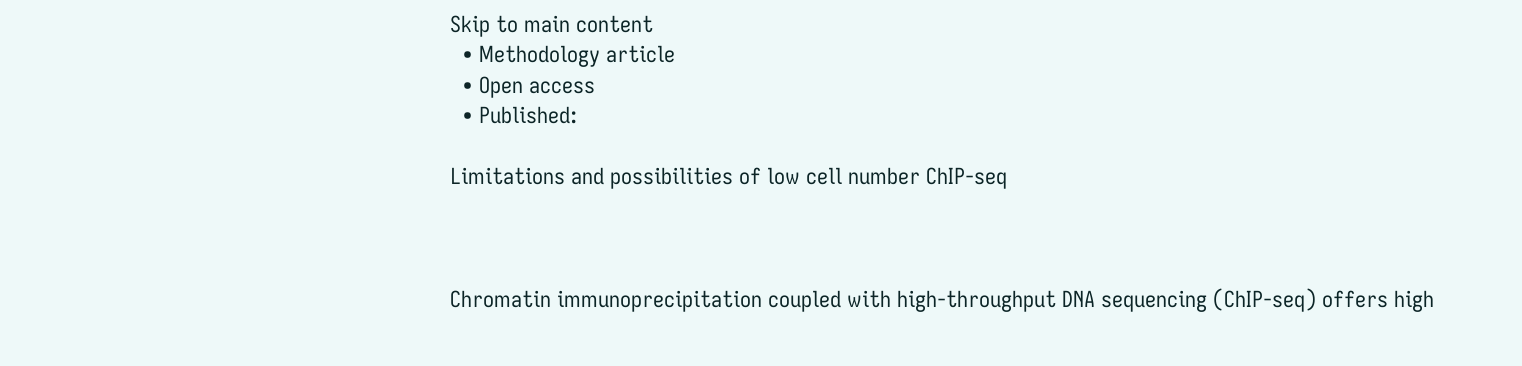Skip to main content
  • Methodology article
  • Open access
  • Published:

Limitations and possibilities of low cell number ChIP-seq



Chromatin immunoprecipitation coupled with high-throughput DNA sequencing (ChIP-seq) offers high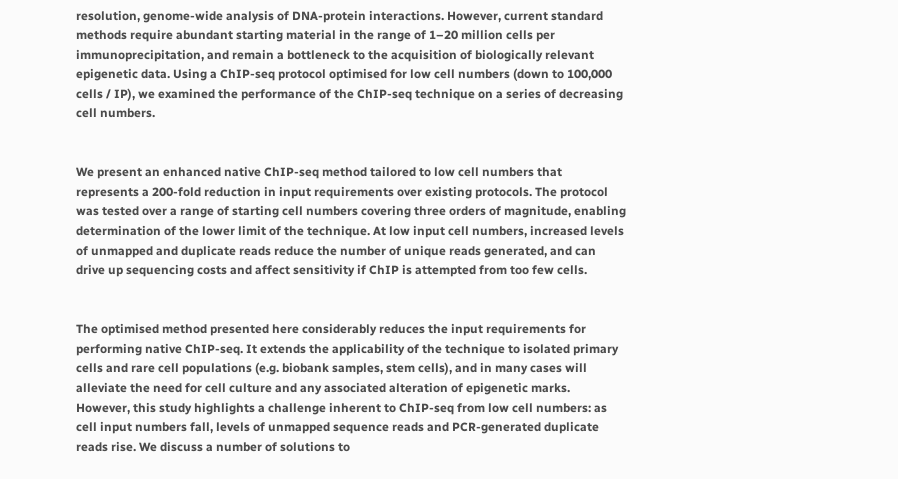resolution, genome-wide analysis of DNA-protein interactions. However, current standard methods require abundant starting material in the range of 1–20 million cells per immunoprecipitation, and remain a bottleneck to the acquisition of biologically relevant epigenetic data. Using a ChIP-seq protocol optimised for low cell numbers (down to 100,000 cells / IP), we examined the performance of the ChIP-seq technique on a series of decreasing cell numbers.


We present an enhanced native ChIP-seq method tailored to low cell numbers that represents a 200-fold reduction in input requirements over existing protocols. The protocol was tested over a range of starting cell numbers covering three orders of magnitude, enabling determination of the lower limit of the technique. At low input cell numbers, increased levels of unmapped and duplicate reads reduce the number of unique reads generated, and can drive up sequencing costs and affect sensitivity if ChIP is attempted from too few cells.


The optimised method presented here considerably reduces the input requirements for performing native ChIP-seq. It extends the applicability of the technique to isolated primary cells and rare cell populations (e.g. biobank samples, stem cells), and in many cases will alleviate the need for cell culture and any associated alteration of epigenetic marks. However, this study highlights a challenge inherent to ChIP-seq from low cell numbers: as cell input numbers fall, levels of unmapped sequence reads and PCR-generated duplicate reads rise. We discuss a number of solutions to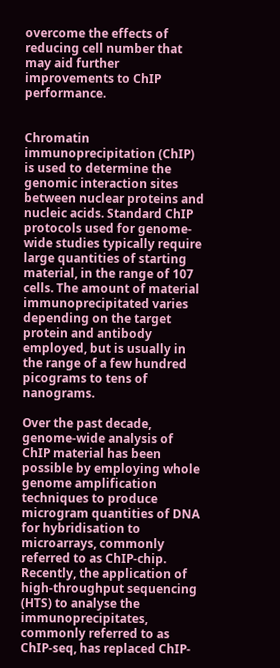overcome the effects of reducing cell number that may aid further improvements to ChIP performance.


Chromatin immunoprecipitation (ChIP) is used to determine the genomic interaction sites between nuclear proteins and nucleic acids. Standard ChIP protocols used for genome-wide studies typically require large quantities of starting material, in the range of 107 cells. The amount of material immunoprecipitated varies depending on the target protein and antibody employed, but is usually in the range of a few hundred picograms to tens of nanograms.

Over the past decade, genome-wide analysis of ChIP material has been possible by employing whole genome amplification techniques to produce microgram quantities of DNA for hybridisation to microarrays, commonly referred to as ChIP-chip. Recently, the application of high-throughput sequencing (HTS) to analyse the immunoprecipitates, commonly referred to as ChIP-seq, has replaced ChIP-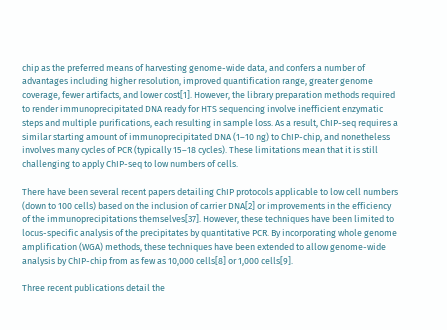chip as the preferred means of harvesting genome-wide data, and confers a number of advantages including higher resolution, improved quantification range, greater genome coverage, fewer artifacts, and lower cost[1]. However, the library preparation methods required to render immunoprecipitated DNA ready for HTS sequencing involve inefficient enzymatic steps and multiple purifications, each resulting in sample loss. As a result, ChIP-seq requires a similar starting amount of immunoprecipitated DNA (1–10 ng) to ChIP-chip, and nonetheless involves many cycles of PCR (typically 15–18 cycles). These limitations mean that it is still challenging to apply ChIP-seq to low numbers of cells.

There have been several recent papers detailing ChIP protocols applicable to low cell numbers (down to 100 cells) based on the inclusion of carrier DNA[2] or improvements in the efficiency of the immunoprecipitations themselves[37]. However, these techniques have been limited to locus-specific analysis of the precipitates by quantitative PCR. By incorporating whole genome amplification (WGA) methods, these techniques have been extended to allow genome-wide analysis by ChIP-chip from as few as 10,000 cells[8] or 1,000 cells[9].

Three recent publications detail the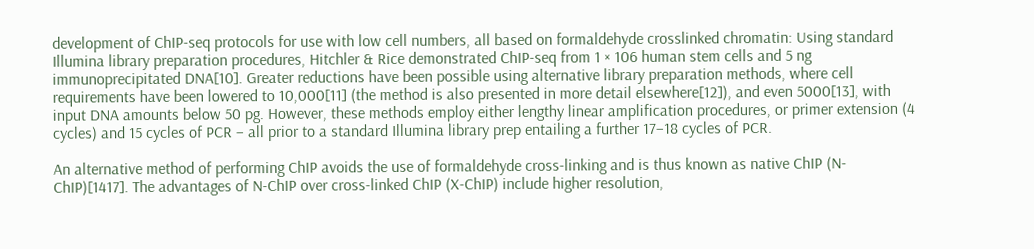development of ChIP-seq protocols for use with low cell numbers, all based on formaldehyde crosslinked chromatin: Using standard Illumina library preparation procedures, Hitchler & Rice demonstrated ChIP-seq from 1 × 106 human stem cells and 5 ng immunoprecipitated DNA[10]. Greater reductions have been possible using alternative library preparation methods, where cell requirements have been lowered to 10,000[11] (the method is also presented in more detail elsewhere[12]), and even 5000[13], with input DNA amounts below 50 pg. However, these methods employ either lengthy linear amplification procedures, or primer extension (4 cycles) and 15 cycles of PCR – all prior to a standard Illumina library prep entailing a further 17–18 cycles of PCR.

An alternative method of performing ChIP avoids the use of formaldehyde cross-linking and is thus known as native ChIP (N-ChIP)[1417]. The advantages of N-ChIP over cross-linked ChIP (X-ChIP) include higher resolution,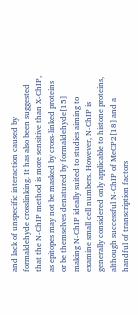and lack of unspecific interaction caused by formaldehyde crosslinking. It has also been suggested that the N-ChIP method is more sensitive than X-ChIP, as epitopes may not be masked by cross-linked proteins or be themselves denatured by formaldehyde[15] making N-ChIP ideally suited to studies aiming to examine small cell numbers. However, N-ChIP is generally considered only applicable to histone proteins, although successful N-ChIP of MeCP2[18] and a handful of transcription factors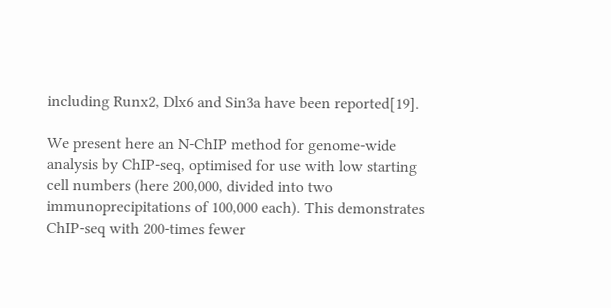including Runx2, Dlx6 and Sin3a have been reported[19].

We present here an N-ChIP method for genome-wide analysis by ChIP-seq, optimised for use with low starting cell numbers (here 200,000, divided into two immunoprecipitations of 100,000 each). This demonstrates ChIP-seq with 200-times fewer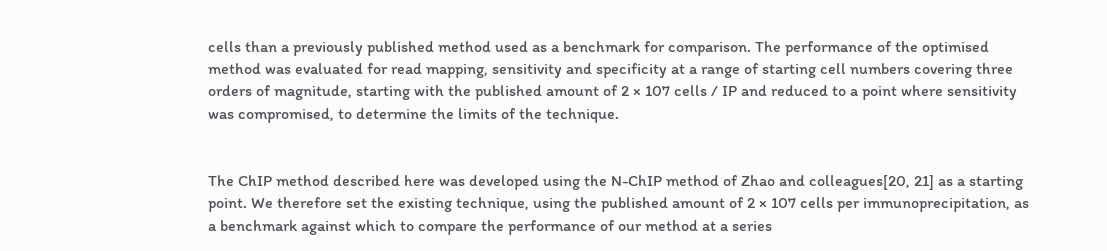cells than a previously published method used as a benchmark for comparison. The performance of the optimised method was evaluated for read mapping, sensitivity and specificity at a range of starting cell numbers covering three orders of magnitude, starting with the published amount of 2 × 107 cells / IP and reduced to a point where sensitivity was compromised, to determine the limits of the technique.


The ChIP method described here was developed using the N-ChIP method of Zhao and colleagues[20, 21] as a starting point. We therefore set the existing technique, using the published amount of 2 × 107 cells per immunoprecipitation, as a benchmark against which to compare the performance of our method at a series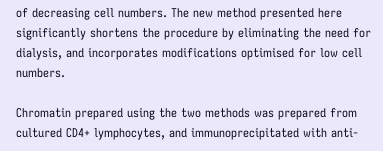of decreasing cell numbers. The new method presented here significantly shortens the procedure by eliminating the need for dialysis, and incorporates modifications optimised for low cell numbers.

Chromatin prepared using the two methods was prepared from cultured CD4+ lymphocytes, and immunoprecipitated with anti-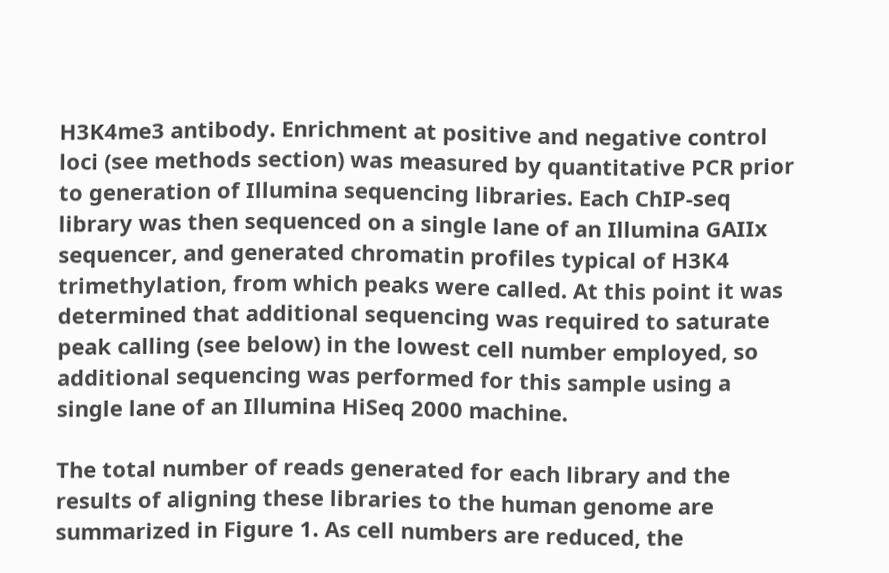H3K4me3 antibody. Enrichment at positive and negative control loci (see methods section) was measured by quantitative PCR prior to generation of Illumina sequencing libraries. Each ChIP-seq library was then sequenced on a single lane of an Illumina GAIIx sequencer, and generated chromatin profiles typical of H3K4 trimethylation, from which peaks were called. At this point it was determined that additional sequencing was required to saturate peak calling (see below) in the lowest cell number employed, so additional sequencing was performed for this sample using a single lane of an Illumina HiSeq 2000 machine.

The total number of reads generated for each library and the results of aligning these libraries to the human genome are summarized in Figure 1. As cell numbers are reduced, the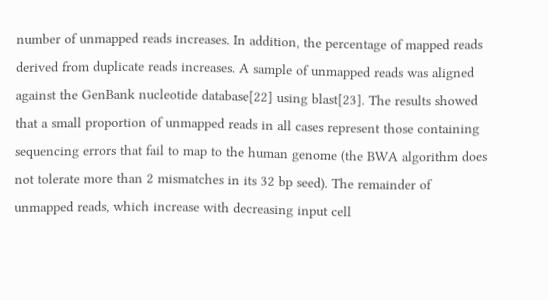number of unmapped reads increases. In addition, the percentage of mapped reads derived from duplicate reads increases. A sample of unmapped reads was aligned against the GenBank nucleotide database[22] using blast[23]. The results showed that a small proportion of unmapped reads in all cases represent those containing sequencing errors that fail to map to the human genome (the BWA algorithm does not tolerate more than 2 mismatches in its 32 bp seed). The remainder of unmapped reads, which increase with decreasing input cell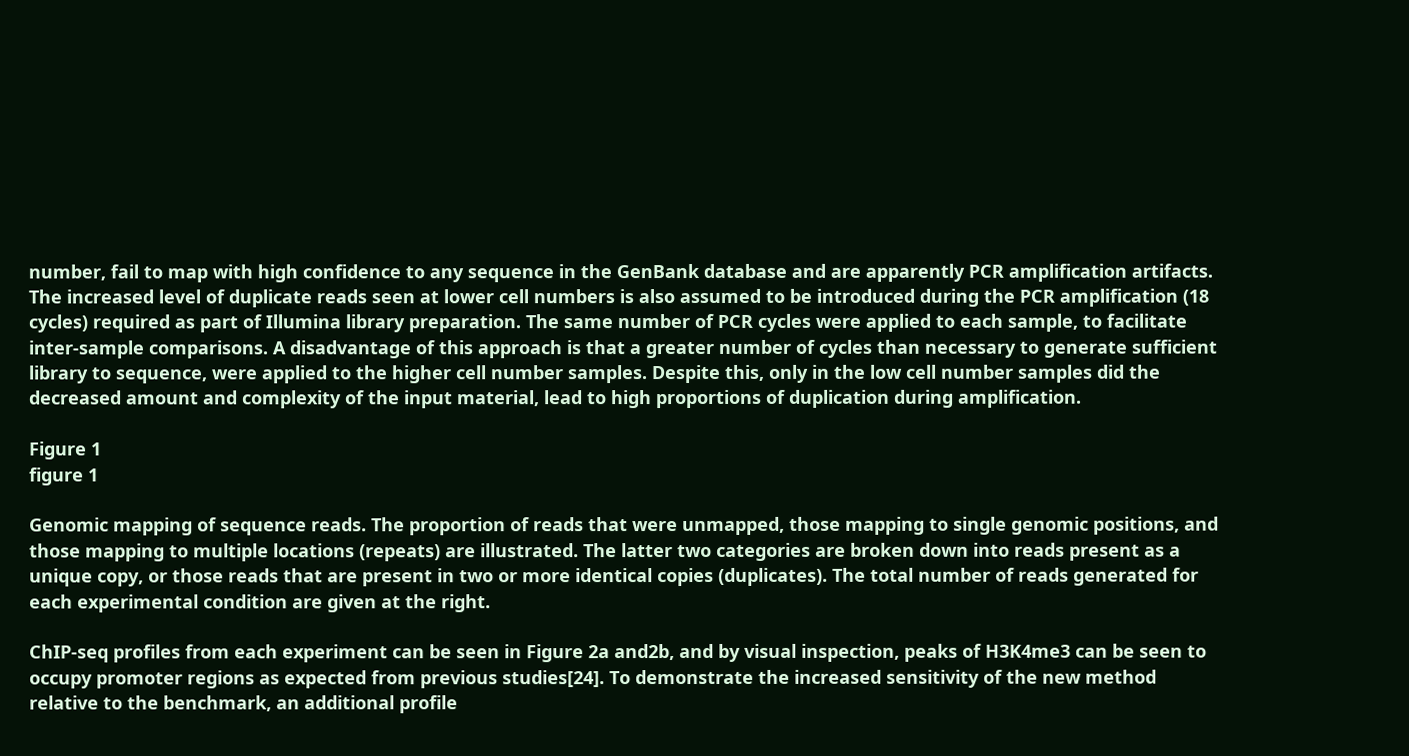number, fail to map with high confidence to any sequence in the GenBank database and are apparently PCR amplification artifacts. The increased level of duplicate reads seen at lower cell numbers is also assumed to be introduced during the PCR amplification (18 cycles) required as part of Illumina library preparation. The same number of PCR cycles were applied to each sample, to facilitate inter-sample comparisons. A disadvantage of this approach is that a greater number of cycles than necessary to generate sufficient library to sequence, were applied to the higher cell number samples. Despite this, only in the low cell number samples did the decreased amount and complexity of the input material, lead to high proportions of duplication during amplification.

Figure 1
figure 1

Genomic mapping of sequence reads. The proportion of reads that were unmapped, those mapping to single genomic positions, and those mapping to multiple locations (repeats) are illustrated. The latter two categories are broken down into reads present as a unique copy, or those reads that are present in two or more identical copies (duplicates). The total number of reads generated for each experimental condition are given at the right.

ChIP-seq profiles from each experiment can be seen in Figure 2a and2b, and by visual inspection, peaks of H3K4me3 can be seen to occupy promoter regions as expected from previous studies[24]. To demonstrate the increased sensitivity of the new method relative to the benchmark, an additional profile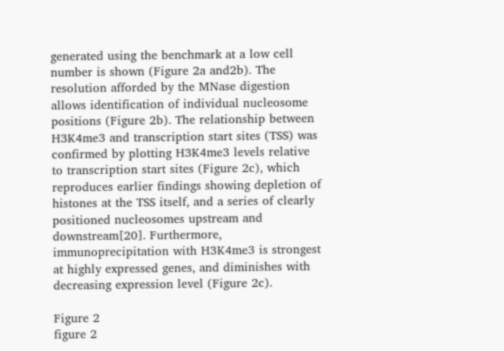generated using the benchmark at a low cell number is shown (Figure 2a and2b). The resolution afforded by the MNase digestion allows identification of individual nucleosome positions (Figure 2b). The relationship between H3K4me3 and transcription start sites (TSS) was confirmed by plotting H3K4me3 levels relative to transcription start sites (Figure 2c), which reproduces earlier findings showing depletion of histones at the TSS itself, and a series of clearly positioned nucleosomes upstream and downstream[20]. Furthermore, immunoprecipitation with H3K4me3 is strongest at highly expressed genes, and diminishes with decreasing expression level (Figure 2c).

Figure 2
figure 2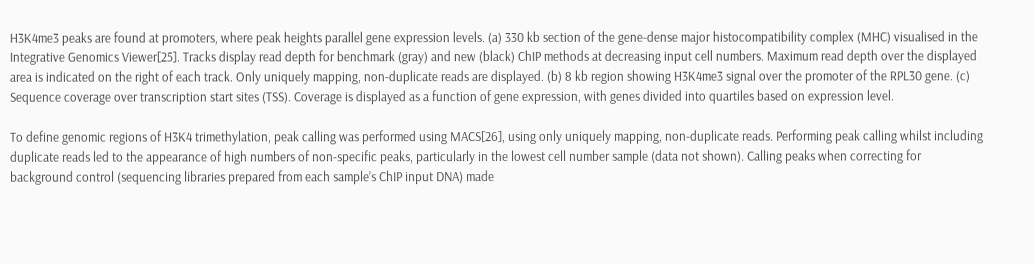H3K4me3 peaks are found at promoters, where peak heights parallel gene expression levels. (a) 330 kb section of the gene-dense major histocompatibility complex (MHC) visualised in the Integrative Genomics Viewer[25]. Tracks display read depth for benchmark (gray) and new (black) ChIP methods at decreasing input cell numbers. Maximum read depth over the displayed area is indicated on the right of each track. Only uniquely mapping, non-duplicate reads are displayed. (b) 8 kb region showing H3K4me3 signal over the promoter of the RPL30 gene. (c) Sequence coverage over transcription start sites (TSS). Coverage is displayed as a function of gene expression, with genes divided into quartiles based on expression level.

To define genomic regions of H3K4 trimethylation, peak calling was performed using MACS[26], using only uniquely mapping, non-duplicate reads. Performing peak calling whilst including duplicate reads led to the appearance of high numbers of non-specific peaks, particularly in the lowest cell number sample (data not shown). Calling peaks when correcting for background control (sequencing libraries prepared from each sample’s ChIP input DNA) made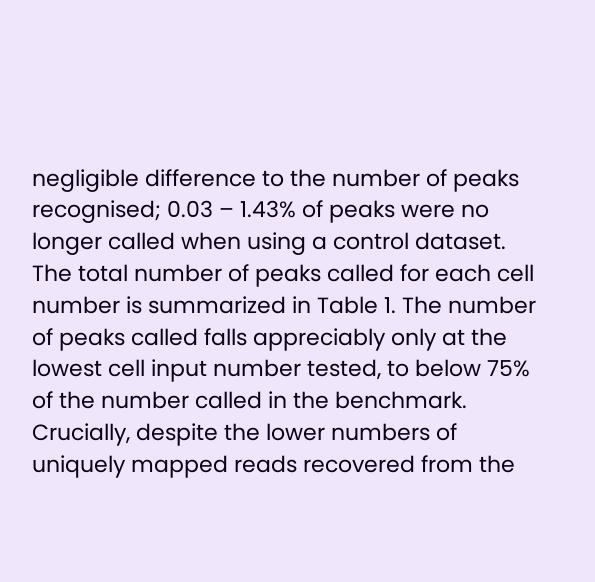negligible difference to the number of peaks recognised; 0.03 – 1.43% of peaks were no longer called when using a control dataset. The total number of peaks called for each cell number is summarized in Table 1. The number of peaks called falls appreciably only at the lowest cell input number tested, to below 75% of the number called in the benchmark. Crucially, despite the lower numbers of uniquely mapped reads recovered from the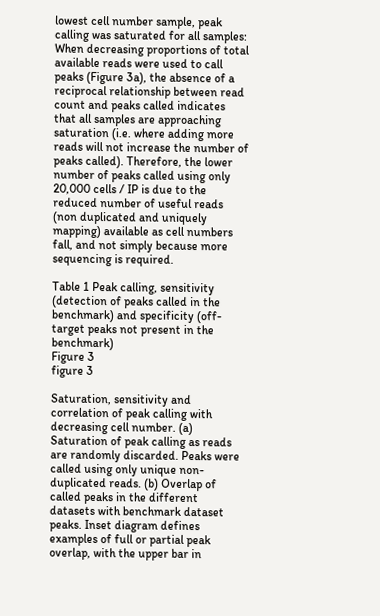lowest cell number sample, peak calling was saturated for all samples: When decreasing proportions of total available reads were used to call peaks (Figure 3a), the absence of a reciprocal relationship between read count and peaks called indicates that all samples are approaching saturation (i.e. where adding more reads will not increase the number of peaks called). Therefore, the lower number of peaks called using only 20,000 cells / IP is due to the reduced number of useful reads (non duplicated and uniquely mapping) available as cell numbers fall, and not simply because more sequencing is required.

Table 1 Peak calling, sensitivity (detection of peaks called in the benchmark) and specificity (off-target peaks not present in the benchmark)
Figure 3
figure 3

Saturation, sensitivity and correlation of peak calling with decreasing cell number. (a) Saturation of peak calling as reads are randomly discarded. Peaks were called using only unique non-duplicated reads. (b) Overlap of called peaks in the different datasets with benchmark dataset peaks. Inset diagram defines examples of full or partial peak overlap, with the upper bar in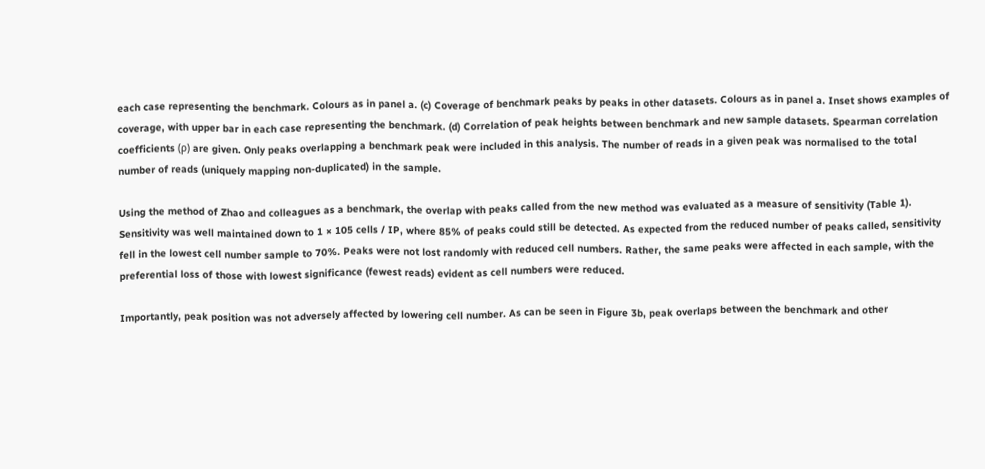each case representing the benchmark. Colours as in panel a. (c) Coverage of benchmark peaks by peaks in other datasets. Colours as in panel a. Inset shows examples of coverage, with upper bar in each case representing the benchmark. (d) Correlation of peak heights between benchmark and new sample datasets. Spearman correlation coefficients (ρ) are given. Only peaks overlapping a benchmark peak were included in this analysis. The number of reads in a given peak was normalised to the total number of reads (uniquely mapping non-duplicated) in the sample.

Using the method of Zhao and colleagues as a benchmark, the overlap with peaks called from the new method was evaluated as a measure of sensitivity (Table 1). Sensitivity was well maintained down to 1 × 105 cells / IP, where 85% of peaks could still be detected. As expected from the reduced number of peaks called, sensitivity fell in the lowest cell number sample to 70%. Peaks were not lost randomly with reduced cell numbers. Rather, the same peaks were affected in each sample, with the preferential loss of those with lowest significance (fewest reads) evident as cell numbers were reduced.

Importantly, peak position was not adversely affected by lowering cell number. As can be seen in Figure 3b, peak overlaps between the benchmark and other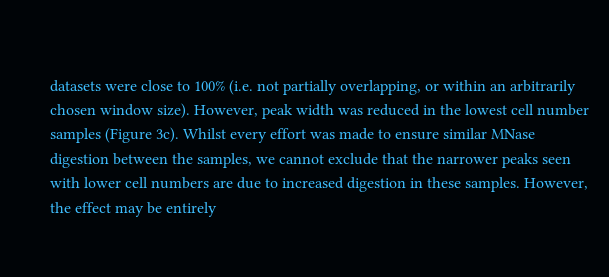datasets were close to 100% (i.e. not partially overlapping, or within an arbitrarily chosen window size). However, peak width was reduced in the lowest cell number samples (Figure 3c). Whilst every effort was made to ensure similar MNase digestion between the samples, we cannot exclude that the narrower peaks seen with lower cell numbers are due to increased digestion in these samples. However, the effect may be entirely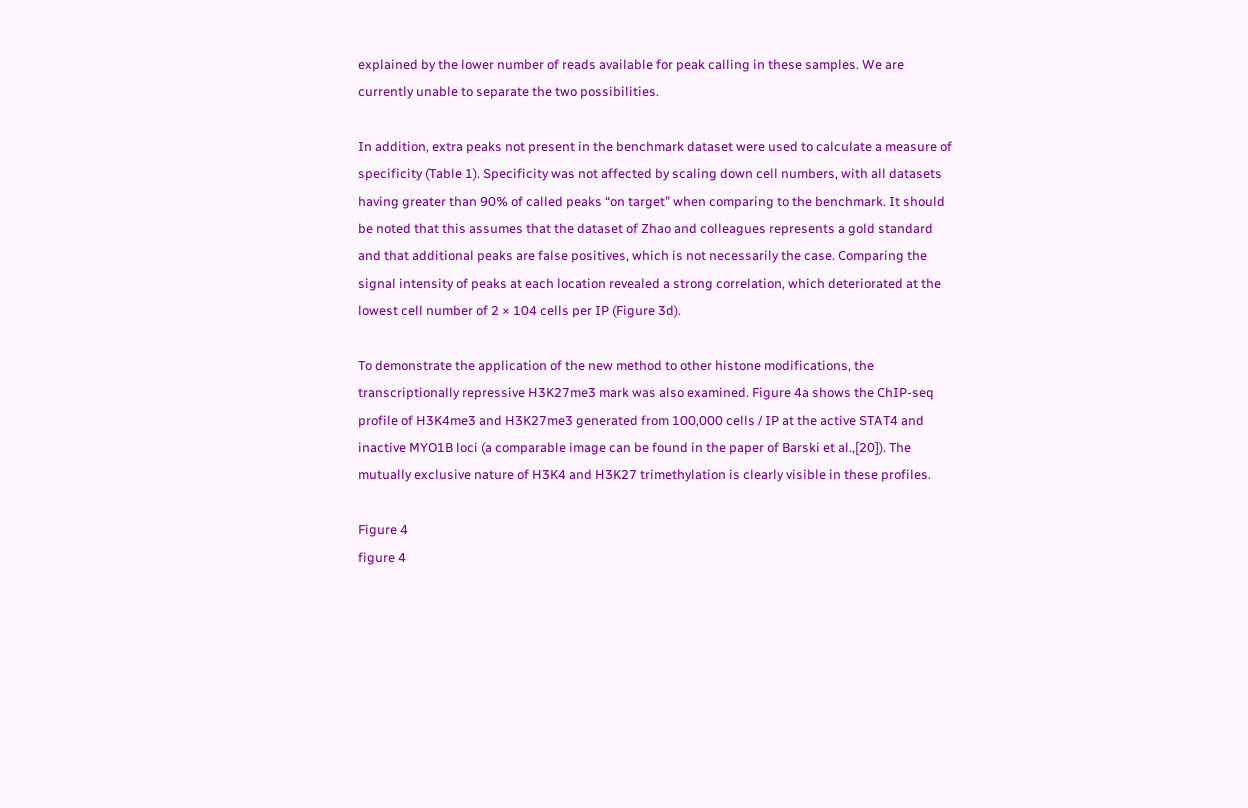explained by the lower number of reads available for peak calling in these samples. We are currently unable to separate the two possibilities.

In addition, extra peaks not present in the benchmark dataset were used to calculate a measure of specificity (Table 1). Specificity was not affected by scaling down cell numbers, with all datasets having greater than 90% of called peaks “on target” when comparing to the benchmark. It should be noted that this assumes that the dataset of Zhao and colleagues represents a gold standard and that additional peaks are false positives, which is not necessarily the case. Comparing the signal intensity of peaks at each location revealed a strong correlation, which deteriorated at the lowest cell number of 2 × 104 cells per IP (Figure 3d).

To demonstrate the application of the new method to other histone modifications, the transcriptionally repressive H3K27me3 mark was also examined. Figure 4a shows the ChIP-seq profile of H3K4me3 and H3K27me3 generated from 100,000 cells / IP at the active STAT4 and inactive MYO1B loci (a comparable image can be found in the paper of Barski et al.,[20]). The mutually exclusive nature of H3K4 and H3K27 trimethylation is clearly visible in these profiles.

Figure 4
figure 4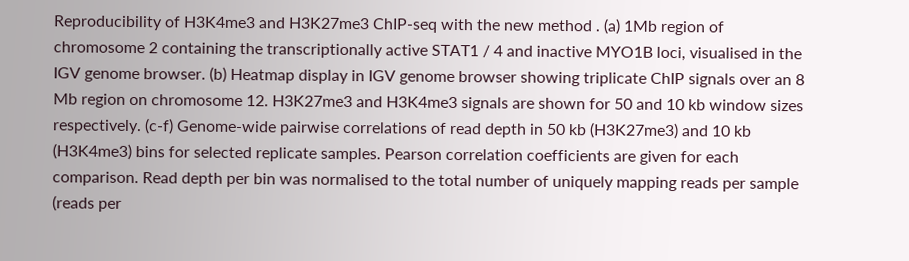Reproducibility of H3K4me3 and H3K27me3 ChIP-seq with the new method . (a) 1Mb region of chromosome 2 containing the transcriptionally active STAT1 / 4 and inactive MYO1B loci, visualised in the IGV genome browser. (b) Heatmap display in IGV genome browser showing triplicate ChIP signals over an 8 Mb region on chromosome 12. H3K27me3 and H3K4me3 signals are shown for 50 and 10 kb window sizes respectively. (c-f) Genome-wide pairwise correlations of read depth in 50 kb (H3K27me3) and 10 kb (H3K4me3) bins for selected replicate samples. Pearson correlation coefficients are given for each comparison. Read depth per bin was normalised to the total number of uniquely mapping reads per sample (reads per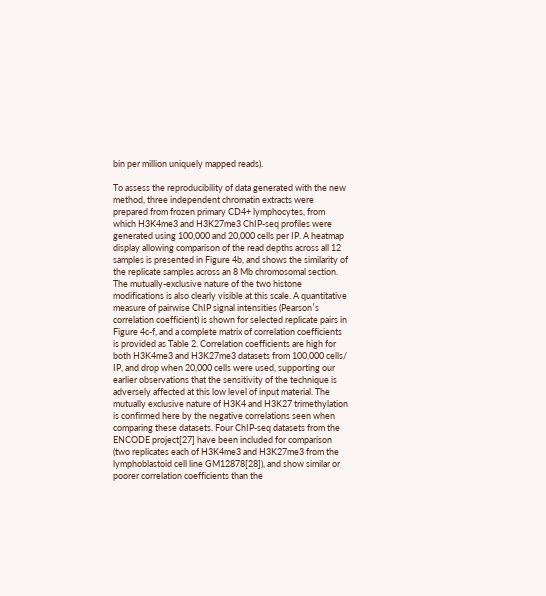bin per million uniquely mapped reads).

To assess the reproducibility of data generated with the new method, three independent chromatin extracts were prepared from frozen primary CD4+ lymphocytes, from which H3K4me3 and H3K27me3 ChIP-seq profiles were generated using 100,000 and 20,000 cells per IP. A heatmap display allowing comparison of the read depths across all 12 samples is presented in Figure 4b, and shows the similarity of the replicate samples across an 8 Mb chromosomal section. The mutually-exclusive nature of the two histone modifications is also clearly visible at this scale. A quantitative measure of pairwise ChIP signal intensities (Pearson′s correlation coefficient) is shown for selected replicate pairs in Figure 4c-f, and a complete matrix of correlation coefficients is provided as Table 2. Correlation coefficients are high for both H3K4me3 and H3K27me3 datasets from 100,000 cells/ IP, and drop when 20,000 cells were used, supporting our earlier observations that the sensitivity of the technique is adversely affected at this low level of input material. The mutually exclusive nature of H3K4 and H3K27 trimethylation is confirmed here by the negative correlations seen when comparing these datasets. Four ChIP-seq datasets from the ENCODE project[27] have been included for comparison (two replicates each of H3K4me3 and H3K27me3 from the lymphoblastoid cell line GM12878[28]), and show similar or poorer correlation coefficients than the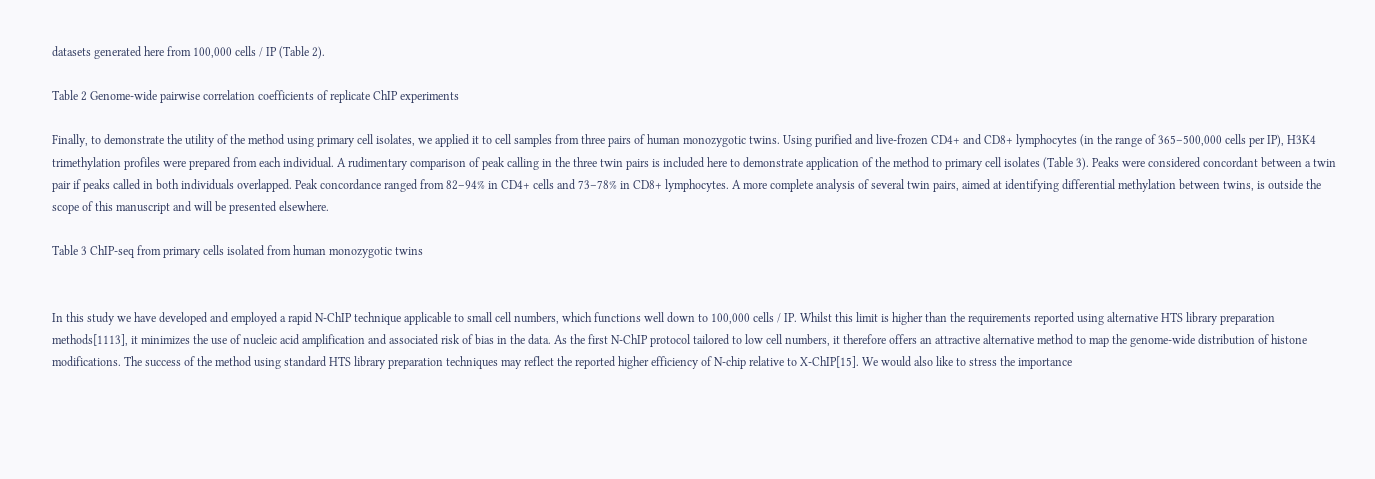datasets generated here from 100,000 cells / IP (Table 2).

Table 2 Genome-wide pairwise correlation coefficients of replicate ChIP experiments

Finally, to demonstrate the utility of the method using primary cell isolates, we applied it to cell samples from three pairs of human monozygotic twins. Using purified and live-frozen CD4+ and CD8+ lymphocytes (in the range of 365–500,000 cells per IP), H3K4 trimethylation profiles were prepared from each individual. A rudimentary comparison of peak calling in the three twin pairs is included here to demonstrate application of the method to primary cell isolates (Table 3). Peaks were considered concordant between a twin pair if peaks called in both individuals overlapped. Peak concordance ranged from 82–94% in CD4+ cells and 73–78% in CD8+ lymphocytes. A more complete analysis of several twin pairs, aimed at identifying differential methylation between twins, is outside the scope of this manuscript and will be presented elsewhere.

Table 3 ChIP-seq from primary cells isolated from human monozygotic twins


In this study we have developed and employed a rapid N-ChIP technique applicable to small cell numbers, which functions well down to 100,000 cells / IP. Whilst this limit is higher than the requirements reported using alternative HTS library preparation methods[1113], it minimizes the use of nucleic acid amplification and associated risk of bias in the data. As the first N-ChIP protocol tailored to low cell numbers, it therefore offers an attractive alternative method to map the genome-wide distribution of histone modifications. The success of the method using standard HTS library preparation techniques may reflect the reported higher efficiency of N-chip relative to X-ChIP[15]. We would also like to stress the importance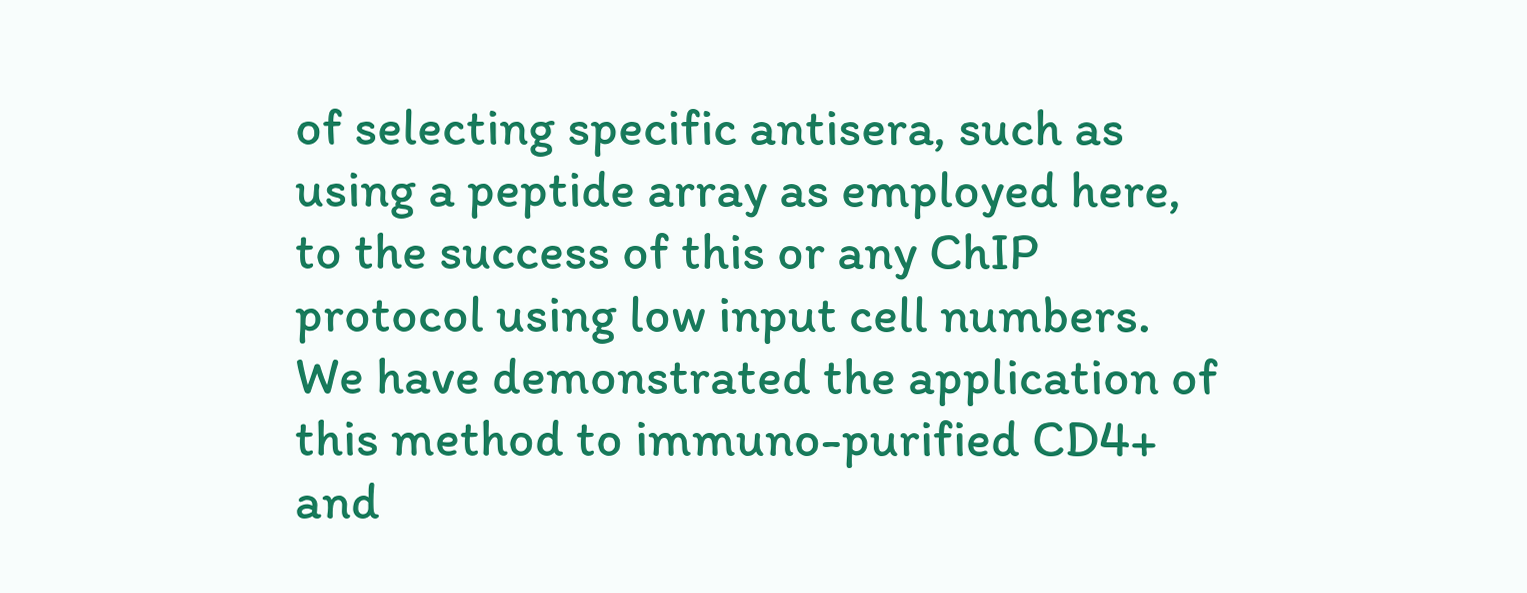of selecting specific antisera, such as using a peptide array as employed here, to the success of this or any ChIP protocol using low input cell numbers. We have demonstrated the application of this method to immuno-purified CD4+ and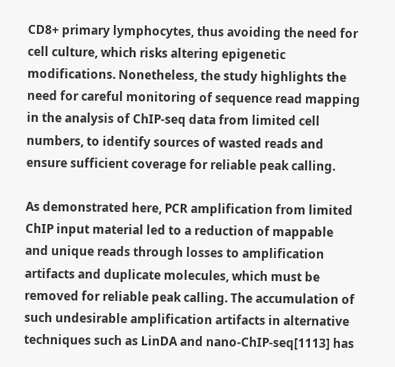CD8+ primary lymphocytes, thus avoiding the need for cell culture, which risks altering epigenetic modifications. Nonetheless, the study highlights the need for careful monitoring of sequence read mapping in the analysis of ChIP-seq data from limited cell numbers, to identify sources of wasted reads and ensure sufficient coverage for reliable peak calling.

As demonstrated here, PCR amplification from limited ChIP input material led to a reduction of mappable and unique reads through losses to amplification artifacts and duplicate molecules, which must be removed for reliable peak calling. The accumulation of such undesirable amplification artifacts in alternative techniques such as LinDA and nano-ChIP-seq[1113] has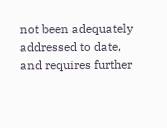not been adequately addressed to date, and requires further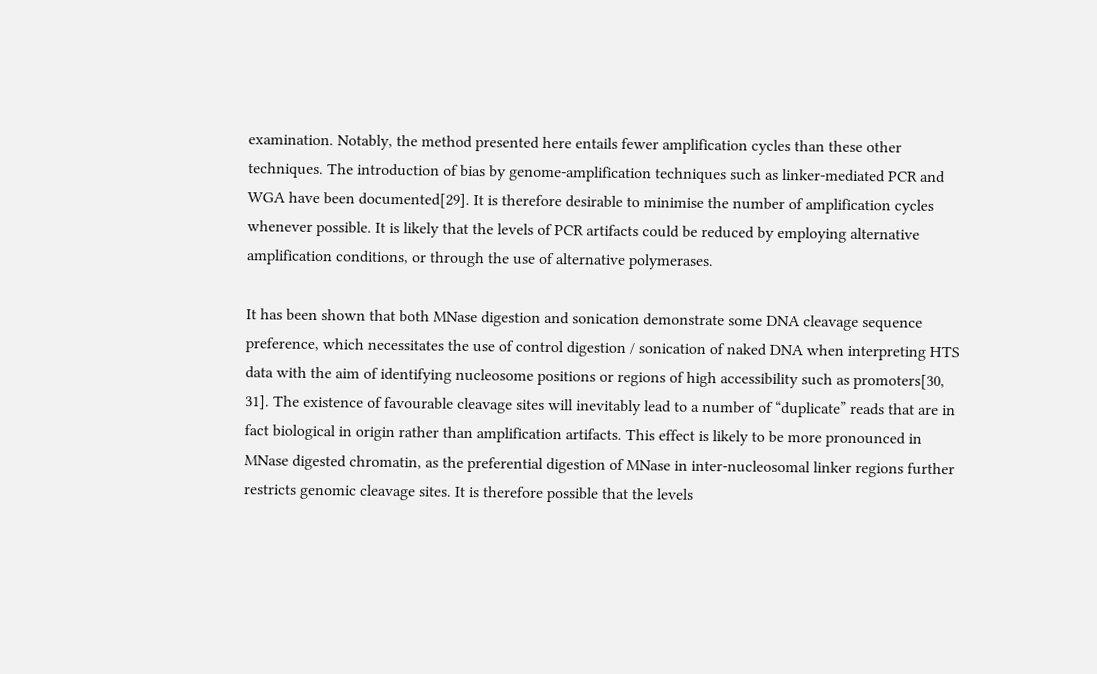examination. Notably, the method presented here entails fewer amplification cycles than these other techniques. The introduction of bias by genome-amplification techniques such as linker-mediated PCR and WGA have been documented[29]. It is therefore desirable to minimise the number of amplification cycles whenever possible. It is likely that the levels of PCR artifacts could be reduced by employing alternative amplification conditions, or through the use of alternative polymerases.

It has been shown that both MNase digestion and sonication demonstrate some DNA cleavage sequence preference, which necessitates the use of control digestion / sonication of naked DNA when interpreting HTS data with the aim of identifying nucleosome positions or regions of high accessibility such as promoters[30, 31]. The existence of favourable cleavage sites will inevitably lead to a number of “duplicate” reads that are in fact biological in origin rather than amplification artifacts. This effect is likely to be more pronounced in MNase digested chromatin, as the preferential digestion of MNase in inter-nucleosomal linker regions further restricts genomic cleavage sites. It is therefore possible that the levels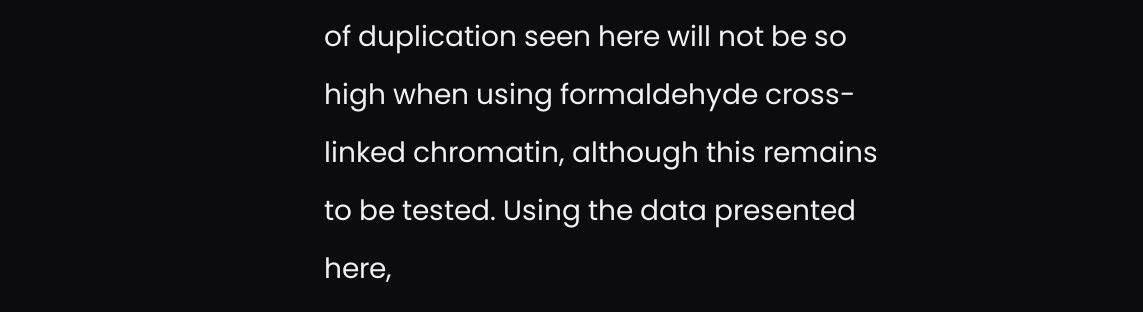of duplication seen here will not be so high when using formaldehyde cross-linked chromatin, although this remains to be tested. Using the data presented here,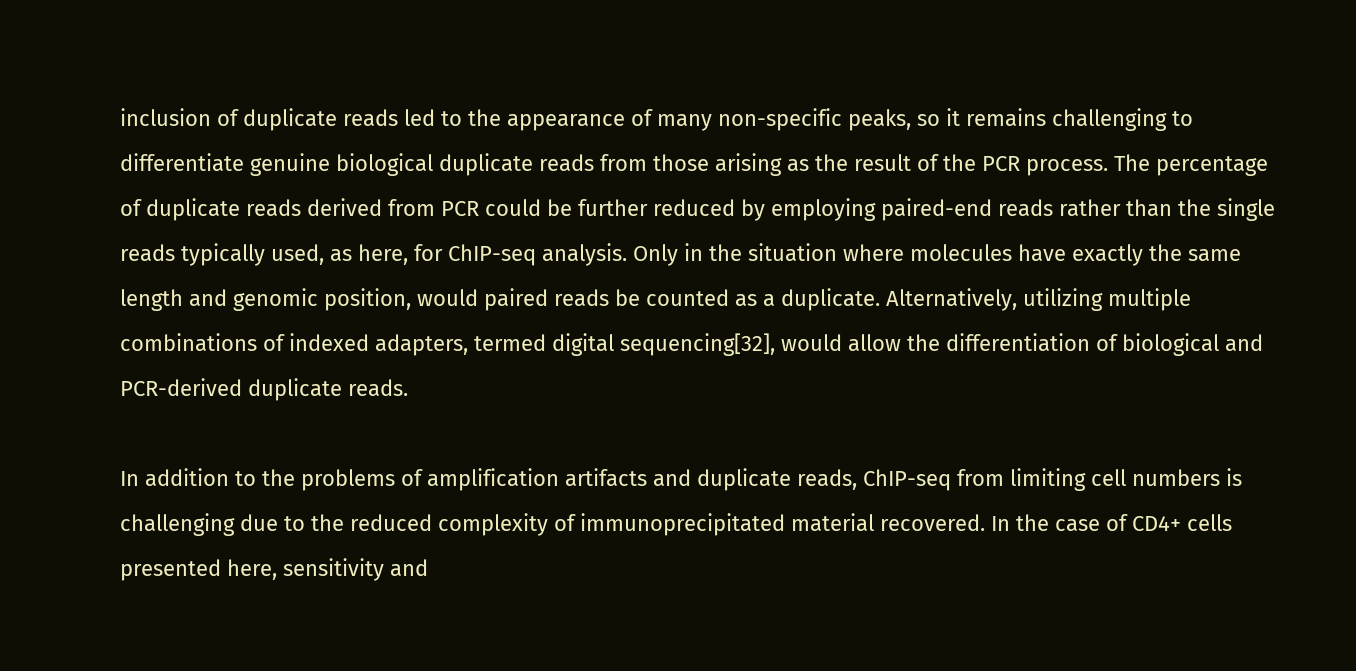inclusion of duplicate reads led to the appearance of many non-specific peaks, so it remains challenging to differentiate genuine biological duplicate reads from those arising as the result of the PCR process. The percentage of duplicate reads derived from PCR could be further reduced by employing paired-end reads rather than the single reads typically used, as here, for ChIP-seq analysis. Only in the situation where molecules have exactly the same length and genomic position, would paired reads be counted as a duplicate. Alternatively, utilizing multiple combinations of indexed adapters, termed digital sequencing[32], would allow the differentiation of biological and PCR-derived duplicate reads.

In addition to the problems of amplification artifacts and duplicate reads, ChIP-seq from limiting cell numbers is challenging due to the reduced complexity of immunoprecipitated material recovered. In the case of CD4+ cells presented here, sensitivity and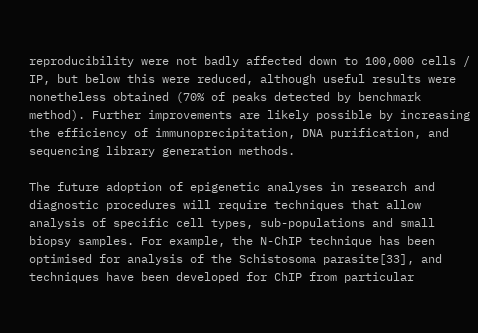reproducibility were not badly affected down to 100,000 cells / IP, but below this were reduced, although useful results were nonetheless obtained (70% of peaks detected by benchmark method). Further improvements are likely possible by increasing the efficiency of immunoprecipitation, DNA purification, and sequencing library generation methods.

The future adoption of epigenetic analyses in research and diagnostic procedures will require techniques that allow analysis of specific cell types, sub-populations and small biopsy samples. For example, the N-ChIP technique has been optimised for analysis of the Schistosoma parasite[33], and techniques have been developed for ChIP from particular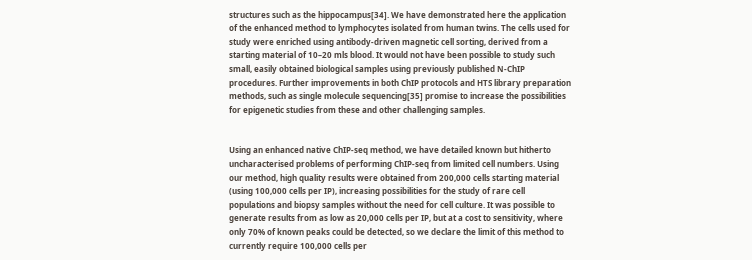structures such as the hippocampus[34]. We have demonstrated here the application of the enhanced method to lymphocytes isolated from human twins. The cells used for study were enriched using antibody-driven magnetic cell sorting, derived from a starting material of 10–20 mls blood. It would not have been possible to study such small, easily obtained biological samples using previously published N-ChIP procedures. Further improvements in both ChIP protocols and HTS library preparation methods, such as single molecule sequencing[35] promise to increase the possibilities for epigenetic studies from these and other challenging samples.


Using an enhanced native ChIP-seq method, we have detailed known but hitherto uncharacterised problems of performing ChIP-seq from limited cell numbers. Using our method, high quality results were obtained from 200,000 cells starting material (using 100,000 cells per IP), increasing possibilities for the study of rare cell populations and biopsy samples without the need for cell culture. It was possible to generate results from as low as 20,000 cells per IP, but at a cost to sensitivity, where only 70% of known peaks could be detected, so we declare the limit of this method to currently require 100,000 cells per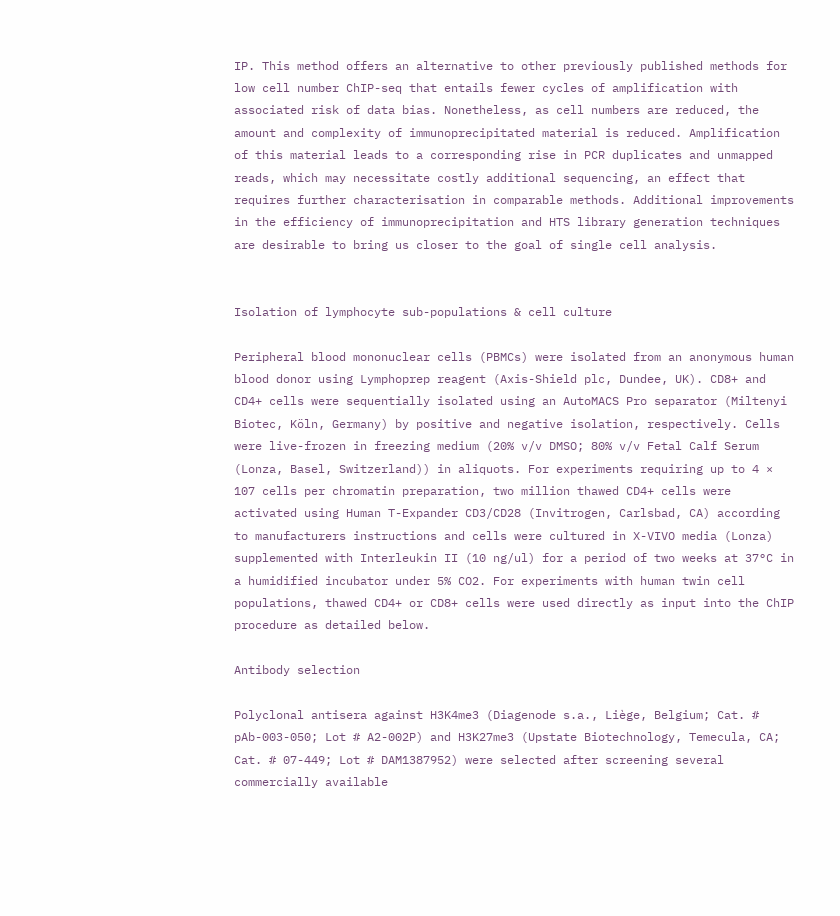IP. This method offers an alternative to other previously published methods for low cell number ChIP-seq that entails fewer cycles of amplification with associated risk of data bias. Nonetheless, as cell numbers are reduced, the amount and complexity of immunoprecipitated material is reduced. Amplification of this material leads to a corresponding rise in PCR duplicates and unmapped reads, which may necessitate costly additional sequencing, an effect that requires further characterisation in comparable methods. Additional improvements in the efficiency of immunoprecipitation and HTS library generation techniques are desirable to bring us closer to the goal of single cell analysis.


Isolation of lymphocyte sub-populations & cell culture

Peripheral blood mononuclear cells (PBMCs) were isolated from an anonymous human blood donor using Lymphoprep reagent (Axis-Shield plc, Dundee, UK). CD8+ and CD4+ cells were sequentially isolated using an AutoMACS Pro separator (Miltenyi Biotec, Köln, Germany) by positive and negative isolation, respectively. Cells were live-frozen in freezing medium (20% v/v DMSO; 80% v/v Fetal Calf Serum (Lonza, Basel, Switzerland)) in aliquots. For experiments requiring up to 4 × 107 cells per chromatin preparation, two million thawed CD4+ cells were activated using Human T-Expander CD3/CD28 (Invitrogen, Carlsbad, CA) according to manufacturers instructions and cells were cultured in X-VIVO media (Lonza) supplemented with Interleukin II (10 ng/ul) for a period of two weeks at 37°C in a humidified incubator under 5% CO2. For experiments with human twin cell populations, thawed CD4+ or CD8+ cells were used directly as input into the ChIP procedure as detailed below.

Antibody selection

Polyclonal antisera against H3K4me3 (Diagenode s.a., Liège, Belgium; Cat. # pAb-003-050; Lot # A2-002P) and H3K27me3 (Upstate Biotechnology, Temecula, CA; Cat. # 07-449; Lot # DAM1387952) were selected after screening several commercially available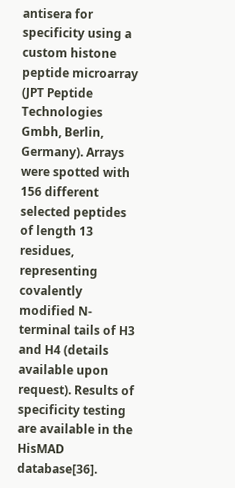antisera for specificity using a custom histone peptide microarray (JPT Peptide Technologies Gmbh, Berlin, Germany). Arrays were spotted with 156 different selected peptides of length 13 residues, representing covalently modified N-terminal tails of H3 and H4 (details available upon request). Results of specificity testing are available in the HisMAD database[36].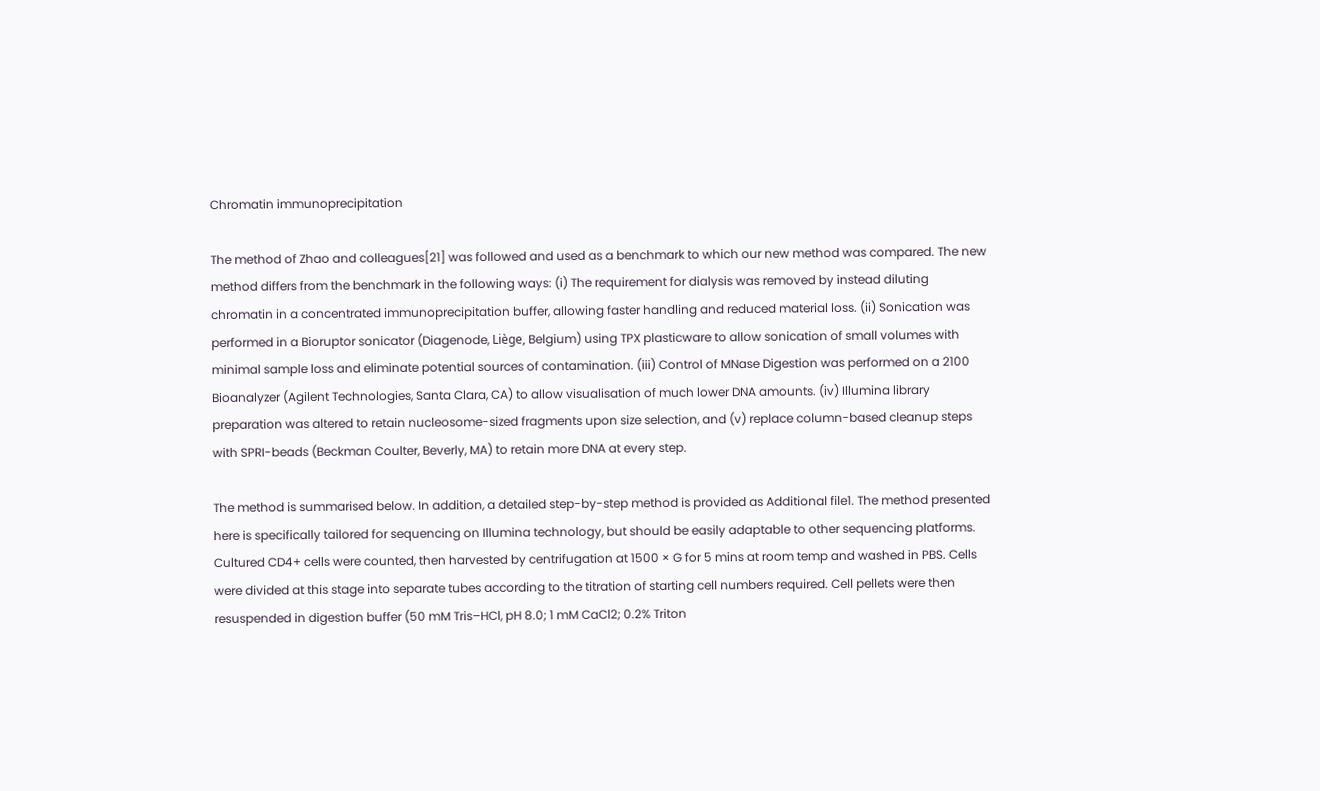Chromatin immunoprecipitation

The method of Zhao and colleagues[21] was followed and used as a benchmark to which our new method was compared. The new method differs from the benchmark in the following ways: (i) The requirement for dialysis was removed by instead diluting chromatin in a concentrated immunoprecipitation buffer, allowing faster handling and reduced material loss. (ii) Sonication was performed in a Bioruptor sonicator (Diagenode, Liège, Belgium) using TPX plasticware to allow sonication of small volumes with minimal sample loss and eliminate potential sources of contamination. (iii) Control of MNase Digestion was performed on a 2100 Bioanalyzer (Agilent Technologies, Santa Clara, CA) to allow visualisation of much lower DNA amounts. (iv) Illumina library preparation was altered to retain nucleosome-sized fragments upon size selection, and (v) replace column-based cleanup steps with SPRI-beads (Beckman Coulter, Beverly, MA) to retain more DNA at every step.

The method is summarised below. In addition, a detailed step-by-step method is provided as Additional file1. The method presented here is specifically tailored for sequencing on Illumina technology, but should be easily adaptable to other sequencing platforms. Cultured CD4+ cells were counted, then harvested by centrifugation at 1500 × G for 5 mins at room temp and washed in PBS. Cells were divided at this stage into separate tubes according to the titration of starting cell numbers required. Cell pellets were then resuspended in digestion buffer (50 mM Tris–HCl, pH 8.0; 1 mM CaCl2; 0.2% Triton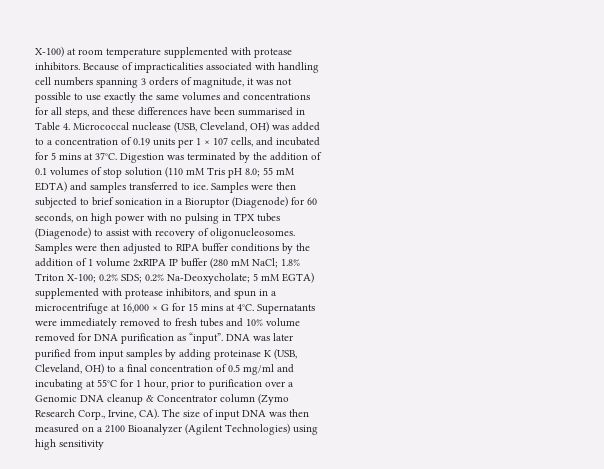X-100) at room temperature supplemented with protease inhibitors. Because of impracticalities associated with handling cell numbers spanning 3 orders of magnitude, it was not possible to use exactly the same volumes and concentrations for all steps, and these differences have been summarised in Table 4. Micrococcal nuclease (USB, Cleveland, OH) was added to a concentration of 0.19 units per 1 × 107 cells, and incubated for 5 mins at 37°C. Digestion was terminated by the addition of 0.1 volumes of stop solution (110 mM Tris pH 8.0; 55 mM EDTA) and samples transferred to ice. Samples were then subjected to brief sonication in a Bioruptor (Diagenode) for 60 seconds, on high power with no pulsing in TPX tubes (Diagenode) to assist with recovery of oligonucleosomes. Samples were then adjusted to RIPA buffer conditions by the addition of 1 volume 2xRIPA IP buffer (280 mM NaCl; 1.8% Triton X-100; 0.2% SDS; 0.2% Na-Deoxycholate; 5 mM EGTA) supplemented with protease inhibitors, and spun in a microcentrifuge at 16,000 × G for 15 mins at 4°C. Supernatants were immediately removed to fresh tubes and 10% volume removed for DNA purification as “input”. DNA was later purified from input samples by adding proteinase K (USB, Cleveland, OH) to a final concentration of 0.5 mg/ml and incubating at 55°C for 1 hour, prior to purification over a Genomic DNA cleanup & Concentrator column (Zymo Research Corp., Irvine, CA). The size of input DNA was then measured on a 2100 Bioanalyzer (Agilent Technologies) using high sensitivity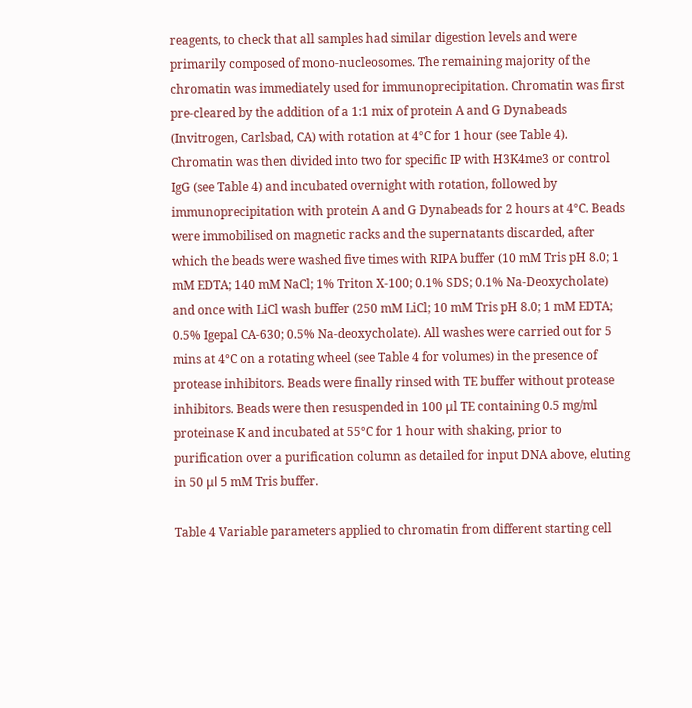reagents, to check that all samples had similar digestion levels and were primarily composed of mono-nucleosomes. The remaining majority of the chromatin was immediately used for immunoprecipitation. Chromatin was first pre-cleared by the addition of a 1:1 mix of protein A and G Dynabeads (Invitrogen, Carlsbad, CA) with rotation at 4°C for 1 hour (see Table 4). Chromatin was then divided into two for specific IP with H3K4me3 or control IgG (see Table 4) and incubated overnight with rotation, followed by immunoprecipitation with protein A and G Dynabeads for 2 hours at 4°C. Beads were immobilised on magnetic racks and the supernatants discarded, after which the beads were washed five times with RIPA buffer (10 mM Tris pH 8.0; 1 mM EDTA; 140 mM NaCl; 1% Triton X-100; 0.1% SDS; 0.1% Na-Deoxycholate) and once with LiCl wash buffer (250 mM LiCl; 10 mM Tris pH 8.0; 1 mM EDTA; 0.5% Igepal CA-630; 0.5% Na-deoxycholate). All washes were carried out for 5 mins at 4°C on a rotating wheel (see Table 4 for volumes) in the presence of protease inhibitors. Beads were finally rinsed with TE buffer without protease inhibitors. Beads were then resuspended in 100 μl TE containing 0.5 mg/ml proteinase K and incubated at 55°C for 1 hour with shaking, prior to purification over a purification column as detailed for input DNA above, eluting in 50 μl 5 mM Tris buffer.

Table 4 Variable parameters applied to chromatin from different starting cell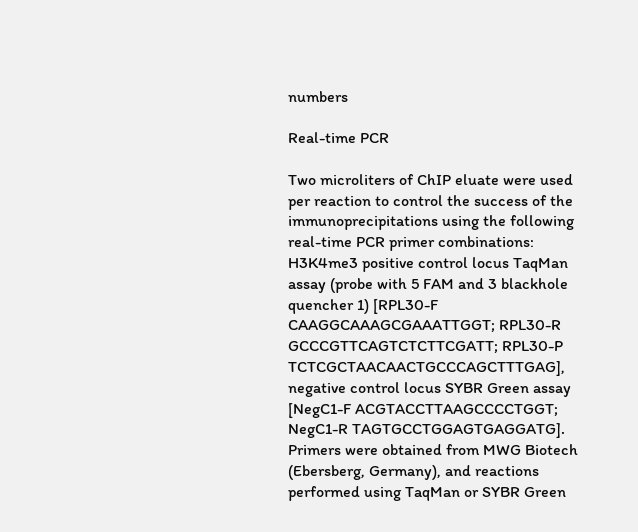numbers

Real-time PCR

Two microliters of ChIP eluate were used per reaction to control the success of the immunoprecipitations using the following real-time PCR primer combinations: H3K4me3 positive control locus TaqMan assay (probe with 5 FAM and 3 blackhole quencher 1) [RPL30-F CAAGGCAAAGCGAAATTGGT; RPL30-R GCCCGTTCAGTCTCTTCGATT; RPL30-P TCTCGCTAACAACTGCCCAGCTTTGAG], negative control locus SYBR Green assay [NegC1-F ACGTACCTTAAGCCCCTGGT; NegC1-R TAGTGCCTGGAGTGAGGATG]. Primers were obtained from MWG Biotech (Ebersberg, Germany), and reactions performed using TaqMan or SYBR Green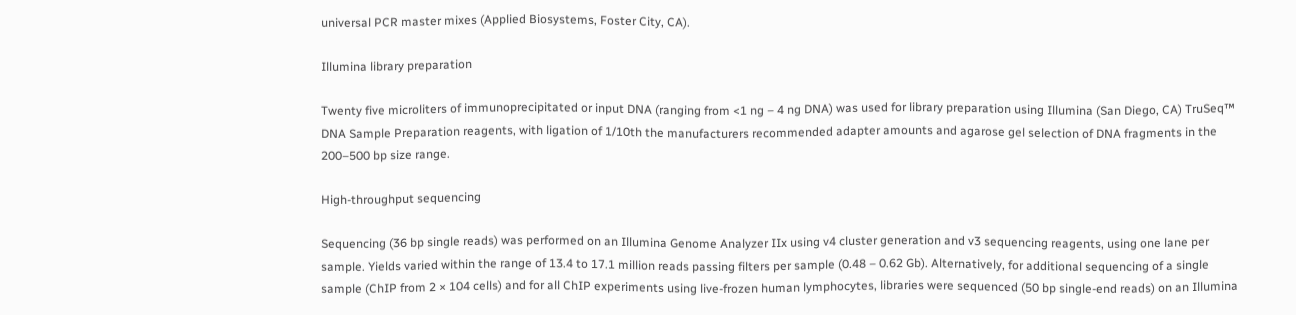universal PCR master mixes (Applied Biosystems, Foster City, CA).

Illumina library preparation

Twenty five microliters of immunoprecipitated or input DNA (ranging from <1 ng – 4 ng DNA) was used for library preparation using Illumina (San Diego, CA) TruSeq™ DNA Sample Preparation reagents, with ligation of 1/10th the manufacturers recommended adapter amounts and agarose gel selection of DNA fragments in the 200–500 bp size range.

High-throughput sequencing

Sequencing (36 bp single reads) was performed on an Illumina Genome Analyzer IIx using v4 cluster generation and v3 sequencing reagents, using one lane per sample. Yields varied within the range of 13.4 to 17.1 million reads passing filters per sample (0.48 – 0.62 Gb). Alternatively, for additional sequencing of a single sample (ChIP from 2 × 104 cells) and for all ChIP experiments using live-frozen human lymphocytes, libraries were sequenced (50 bp single-end reads) on an Illumina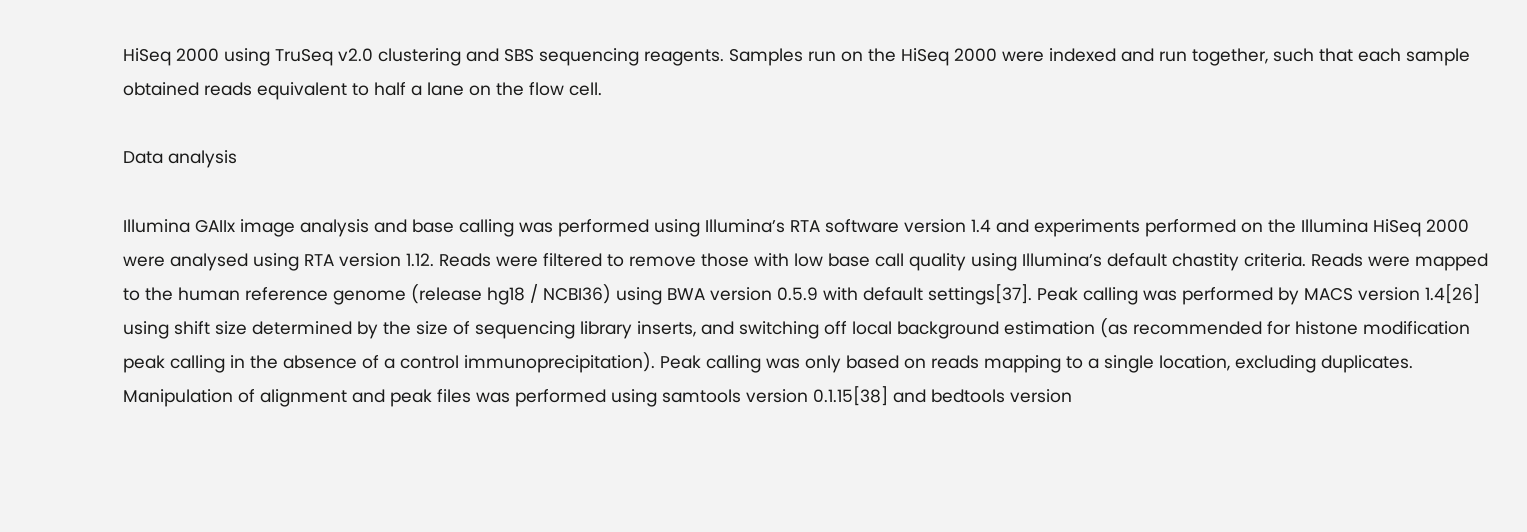HiSeq 2000 using TruSeq v2.0 clustering and SBS sequencing reagents. Samples run on the HiSeq 2000 were indexed and run together, such that each sample obtained reads equivalent to half a lane on the flow cell.

Data analysis

Illumina GAIIx image analysis and base calling was performed using Illumina’s RTA software version 1.4 and experiments performed on the Illumina HiSeq 2000 were analysed using RTA version 1.12. Reads were filtered to remove those with low base call quality using Illumina’s default chastity criteria. Reads were mapped to the human reference genome (release hg18 / NCBI36) using BWA version 0.5.9 with default settings[37]. Peak calling was performed by MACS version 1.4[26] using shift size determined by the size of sequencing library inserts, and switching off local background estimation (as recommended for histone modification peak calling in the absence of a control immunoprecipitation). Peak calling was only based on reads mapping to a single location, excluding duplicates. Manipulation of alignment and peak files was performed using samtools version 0.1.15[38] and bedtools version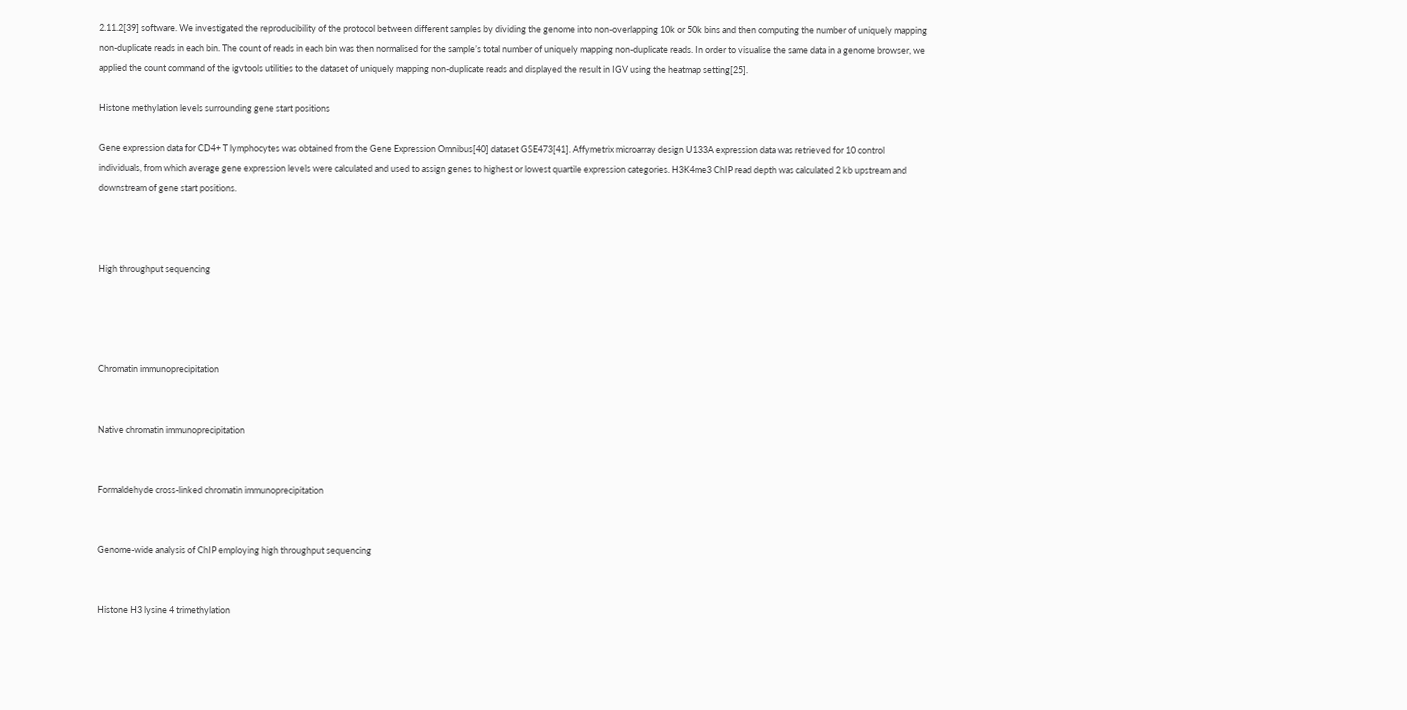2.11.2[39] software. We investigated the reproducibility of the protocol between different samples by dividing the genome into non-overlapping 10k or 50k bins and then computing the number of uniquely mapping non-duplicate reads in each bin. The count of reads in each bin was then normalised for the sample’s total number of uniquely mapping non-duplicate reads. In order to visualise the same data in a genome browser, we applied the count command of the igvtools utilities to the dataset of uniquely mapping non-duplicate reads and displayed the result in IGV using the heatmap setting[25].

Histone methylation levels surrounding gene start positions

Gene expression data for CD4+ T lymphocytes was obtained from the Gene Expression Omnibus[40] dataset GSE473[41]. Affymetrix microarray design U133A expression data was retrieved for 10 control individuals, from which average gene expression levels were calculated and used to assign genes to highest or lowest quartile expression categories. H3K4me3 ChIP read depth was calculated 2 kb upstream and downstream of gene start positions.



High throughput sequencing




Chromatin immunoprecipitation


Native chromatin immunoprecipitation


Formaldehyde cross-linked chromatin immunoprecipitation


Genome-wide analysis of ChIP employing high throughput sequencing


Histone H3 lysine 4 trimethylation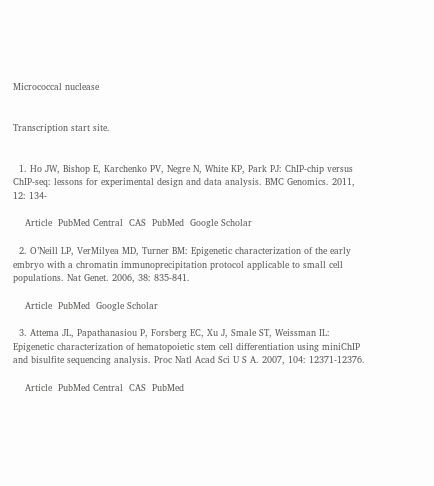Micrococcal nuclease


Transcription start site.


  1. Ho JW, Bishop E, Karchenko PV, Negre N, White KP, Park PJ: ChIP-chip versus ChIP-seq: lessons for experimental design and data analysis. BMC Genomics. 2011, 12: 134-

    Article  PubMed Central  CAS  PubMed  Google Scholar

  2. O’Neill LP, VerMilyea MD, Turner BM: Epigenetic characterization of the early embryo with a chromatin immunoprecipitation protocol applicable to small cell populations. Nat Genet. 2006, 38: 835-841.

    Article  PubMed  Google Scholar

  3. Attema JL, Papathanasiou P, Forsberg EC, Xu J, Smale ST, Weissman IL: Epigenetic characterization of hematopoietic stem cell differentiation using miniChIP and bisulfite sequencing analysis. Proc Natl Acad Sci U S A. 2007, 104: 12371-12376.

    Article  PubMed Central  CAS  PubMed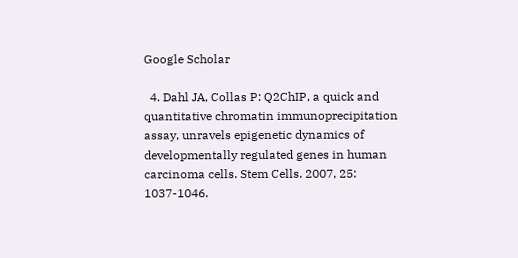Google Scholar

  4. Dahl JA, Collas P: Q2ChIP, a quick and quantitative chromatin immunoprecipitation assay, unravels epigenetic dynamics of developmentally regulated genes in human carcinoma cells. Stem Cells. 2007, 25: 1037-1046.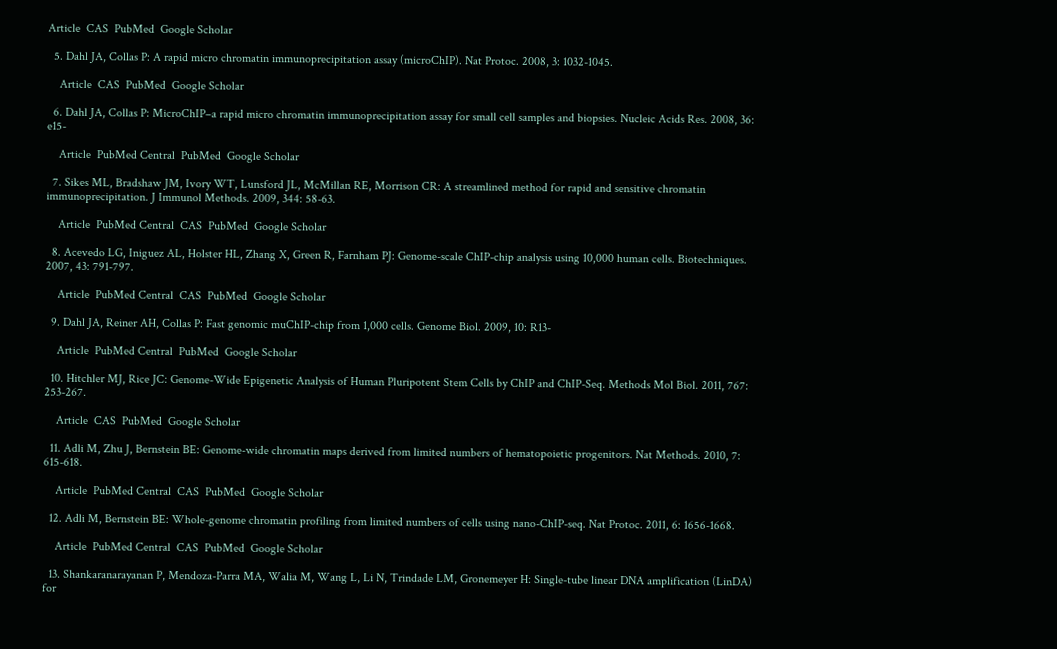Article  CAS  PubMed  Google Scholar

  5. Dahl JA, Collas P: A rapid micro chromatin immunoprecipitation assay (microChIP). Nat Protoc. 2008, 3: 1032-1045.

    Article  CAS  PubMed  Google Scholar

  6. Dahl JA, Collas P: MicroChIP–a rapid micro chromatin immunoprecipitation assay for small cell samples and biopsies. Nucleic Acids Res. 2008, 36: e15-

    Article  PubMed Central  PubMed  Google Scholar

  7. Sikes ML, Bradshaw JM, Ivory WT, Lunsford JL, McMillan RE, Morrison CR: A streamlined method for rapid and sensitive chromatin immunoprecipitation. J Immunol Methods. 2009, 344: 58-63.

    Article  PubMed Central  CAS  PubMed  Google Scholar

  8. Acevedo LG, Iniguez AL, Holster HL, Zhang X, Green R, Farnham PJ: Genome-scale ChIP-chip analysis using 10,000 human cells. Biotechniques. 2007, 43: 791-797.

    Article  PubMed Central  CAS  PubMed  Google Scholar

  9. Dahl JA, Reiner AH, Collas P: Fast genomic muChIP-chip from 1,000 cells. Genome Biol. 2009, 10: R13-

    Article  PubMed Central  PubMed  Google Scholar

  10. Hitchler MJ, Rice JC: Genome-Wide Epigenetic Analysis of Human Pluripotent Stem Cells by ChIP and ChIP-Seq. Methods Mol Biol. 2011, 767: 253-267.

    Article  CAS  PubMed  Google Scholar

  11. Adli M, Zhu J, Bernstein BE: Genome-wide chromatin maps derived from limited numbers of hematopoietic progenitors. Nat Methods. 2010, 7: 615-618.

    Article  PubMed Central  CAS  PubMed  Google Scholar

  12. Adli M, Bernstein BE: Whole-genome chromatin profiling from limited numbers of cells using nano-ChIP-seq. Nat Protoc. 2011, 6: 1656-1668.

    Article  PubMed Central  CAS  PubMed  Google Scholar

  13. Shankaranarayanan P, Mendoza-Parra MA, Walia M, Wang L, Li N, Trindade LM, Gronemeyer H: Single-tube linear DNA amplification (LinDA) for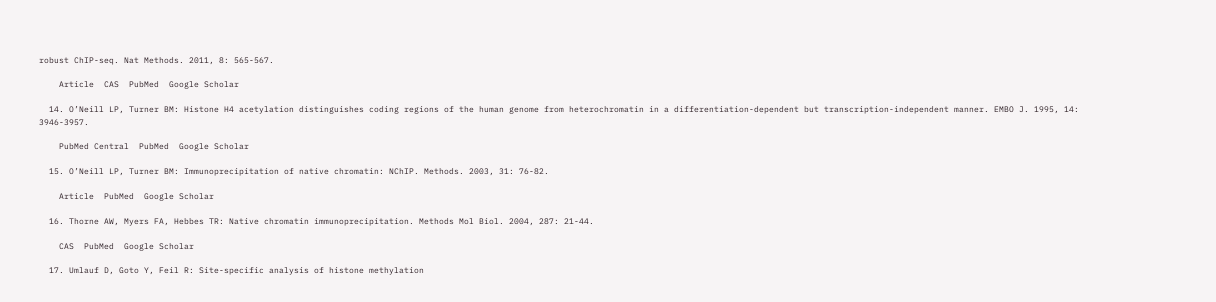robust ChIP-seq. Nat Methods. 2011, 8: 565-567.

    Article  CAS  PubMed  Google Scholar

  14. O’Neill LP, Turner BM: Histone H4 acetylation distinguishes coding regions of the human genome from heterochromatin in a differentiation-dependent but transcription-independent manner. EMBO J. 1995, 14: 3946-3957.

    PubMed Central  PubMed  Google Scholar

  15. O’Neill LP, Turner BM: Immunoprecipitation of native chromatin: NChIP. Methods. 2003, 31: 76-82.

    Article  PubMed  Google Scholar

  16. Thorne AW, Myers FA, Hebbes TR: Native chromatin immunoprecipitation. Methods Mol Biol. 2004, 287: 21-44.

    CAS  PubMed  Google Scholar

  17. Umlauf D, Goto Y, Feil R: Site-specific analysis of histone methylation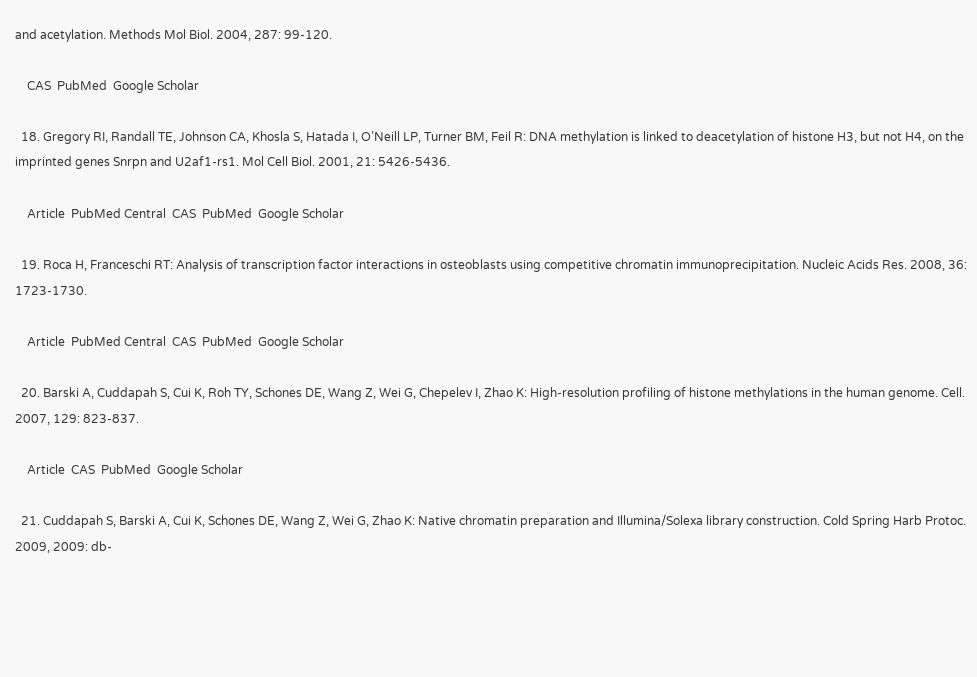and acetylation. Methods Mol Biol. 2004, 287: 99-120.

    CAS  PubMed  Google Scholar

  18. Gregory RI, Randall TE, Johnson CA, Khosla S, Hatada I, O’Neill LP, Turner BM, Feil R: DNA methylation is linked to deacetylation of histone H3, but not H4, on the imprinted genes Snrpn and U2af1-rs1. Mol Cell Biol. 2001, 21: 5426-5436.

    Article  PubMed Central  CAS  PubMed  Google Scholar

  19. Roca H, Franceschi RT: Analysis of transcription factor interactions in osteoblasts using competitive chromatin immunoprecipitation. Nucleic Acids Res. 2008, 36: 1723-1730.

    Article  PubMed Central  CAS  PubMed  Google Scholar

  20. Barski A, Cuddapah S, Cui K, Roh TY, Schones DE, Wang Z, Wei G, Chepelev I, Zhao K: High-resolution profiling of histone methylations in the human genome. Cell. 2007, 129: 823-837.

    Article  CAS  PubMed  Google Scholar

  21. Cuddapah S, Barski A, Cui K, Schones DE, Wang Z, Wei G, Zhao K: Native chromatin preparation and Illumina/Solexa library construction. Cold Spring Harb Protoc. 2009, 2009: db-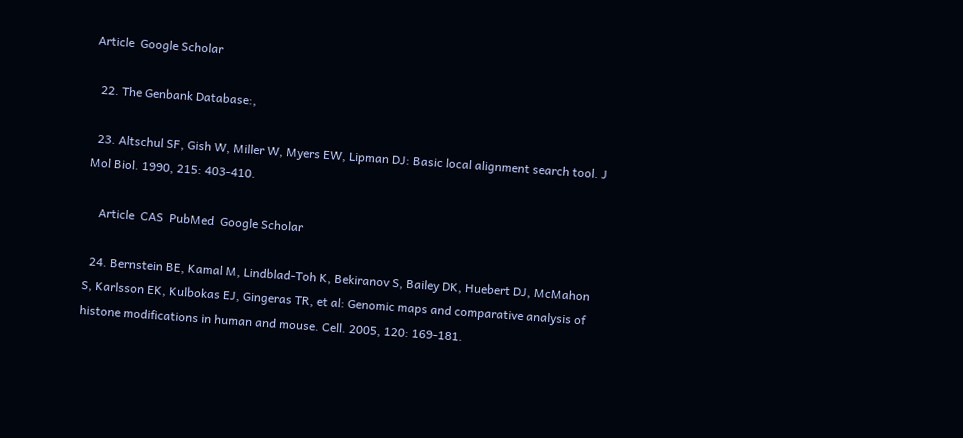Article  Google Scholar

  22. The Genbank Database:,

  23. Altschul SF, Gish W, Miller W, Myers EW, Lipman DJ: Basic local alignment search tool. J Mol Biol. 1990, 215: 403-410.

    Article  CAS  PubMed  Google Scholar

  24. Bernstein BE, Kamal M, Lindblad-Toh K, Bekiranov S, Bailey DK, Huebert DJ, McMahon S, Karlsson EK, Kulbokas EJ, Gingeras TR, et al: Genomic maps and comparative analysis of histone modifications in human and mouse. Cell. 2005, 120: 169-181.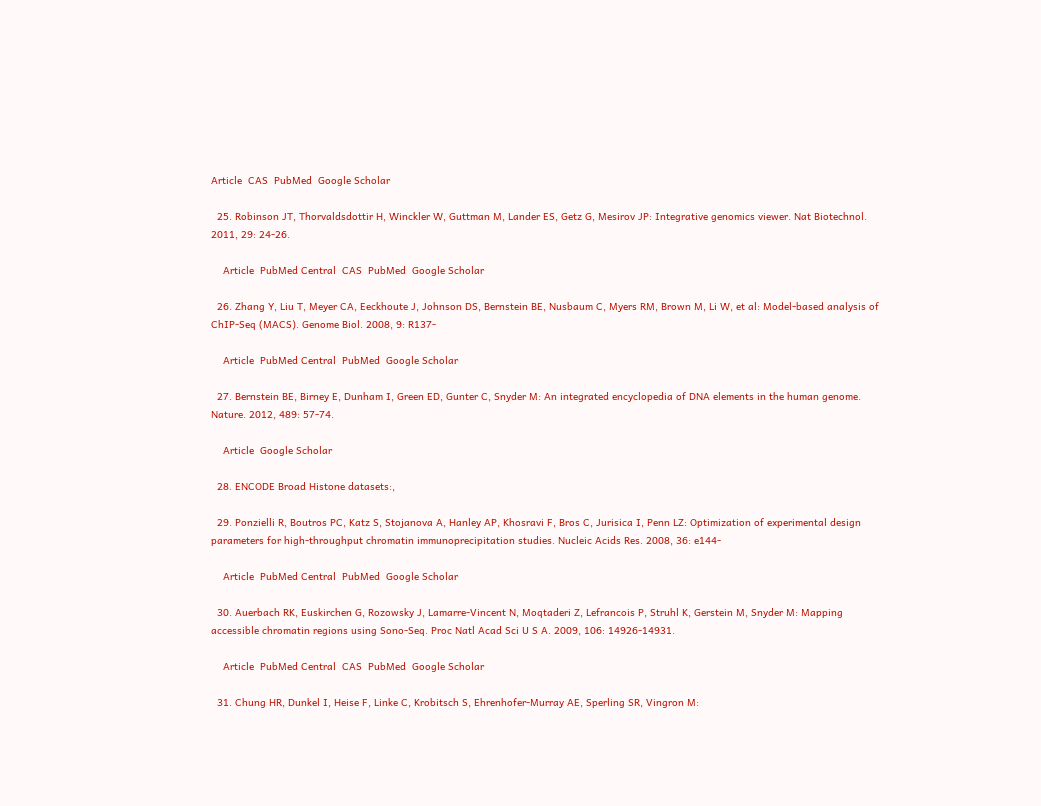Article  CAS  PubMed  Google Scholar

  25. Robinson JT, Thorvaldsdottir H, Winckler W, Guttman M, Lander ES, Getz G, Mesirov JP: Integrative genomics viewer. Nat Biotechnol. 2011, 29: 24-26.

    Article  PubMed Central  CAS  PubMed  Google Scholar

  26. Zhang Y, Liu T, Meyer CA, Eeckhoute J, Johnson DS, Bernstein BE, Nusbaum C, Myers RM, Brown M, Li W, et al: Model-based analysis of ChIP-Seq (MACS). Genome Biol. 2008, 9: R137-

    Article  PubMed Central  PubMed  Google Scholar

  27. Bernstein BE, Birney E, Dunham I, Green ED, Gunter C, Snyder M: An integrated encyclopedia of DNA elements in the human genome. Nature. 2012, 489: 57-74.

    Article  Google Scholar

  28. ENCODE Broad Histone datasets:,

  29. Ponzielli R, Boutros PC, Katz S, Stojanova A, Hanley AP, Khosravi F, Bros C, Jurisica I, Penn LZ: Optimization of experimental design parameters for high-throughput chromatin immunoprecipitation studies. Nucleic Acids Res. 2008, 36: e144-

    Article  PubMed Central  PubMed  Google Scholar

  30. Auerbach RK, Euskirchen G, Rozowsky J, Lamarre-Vincent N, Moqtaderi Z, Lefrancois P, Struhl K, Gerstein M, Snyder M: Mapping accessible chromatin regions using Sono-Seq. Proc Natl Acad Sci U S A. 2009, 106: 14926-14931.

    Article  PubMed Central  CAS  PubMed  Google Scholar

  31. Chung HR, Dunkel I, Heise F, Linke C, Krobitsch S, Ehrenhofer-Murray AE, Sperling SR, Vingron M: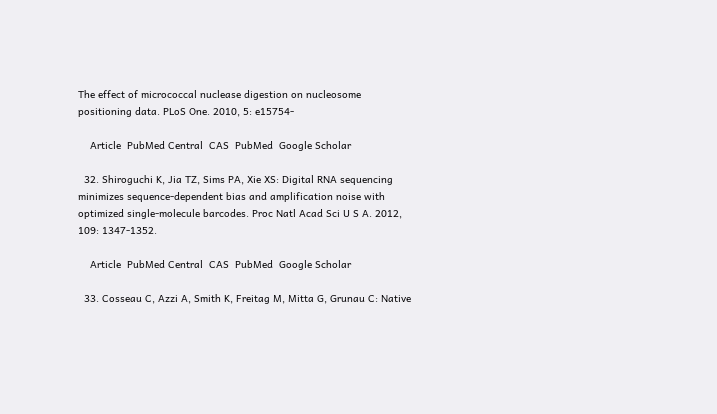The effect of micrococcal nuclease digestion on nucleosome positioning data. PLoS One. 2010, 5: e15754-

    Article  PubMed Central  CAS  PubMed  Google Scholar

  32. Shiroguchi K, Jia TZ, Sims PA, Xie XS: Digital RNA sequencing minimizes sequence-dependent bias and amplification noise with optimized single-molecule barcodes. Proc Natl Acad Sci U S A. 2012, 109: 1347-1352.

    Article  PubMed Central  CAS  PubMed  Google Scholar

  33. Cosseau C, Azzi A, Smith K, Freitag M, Mitta G, Grunau C: Native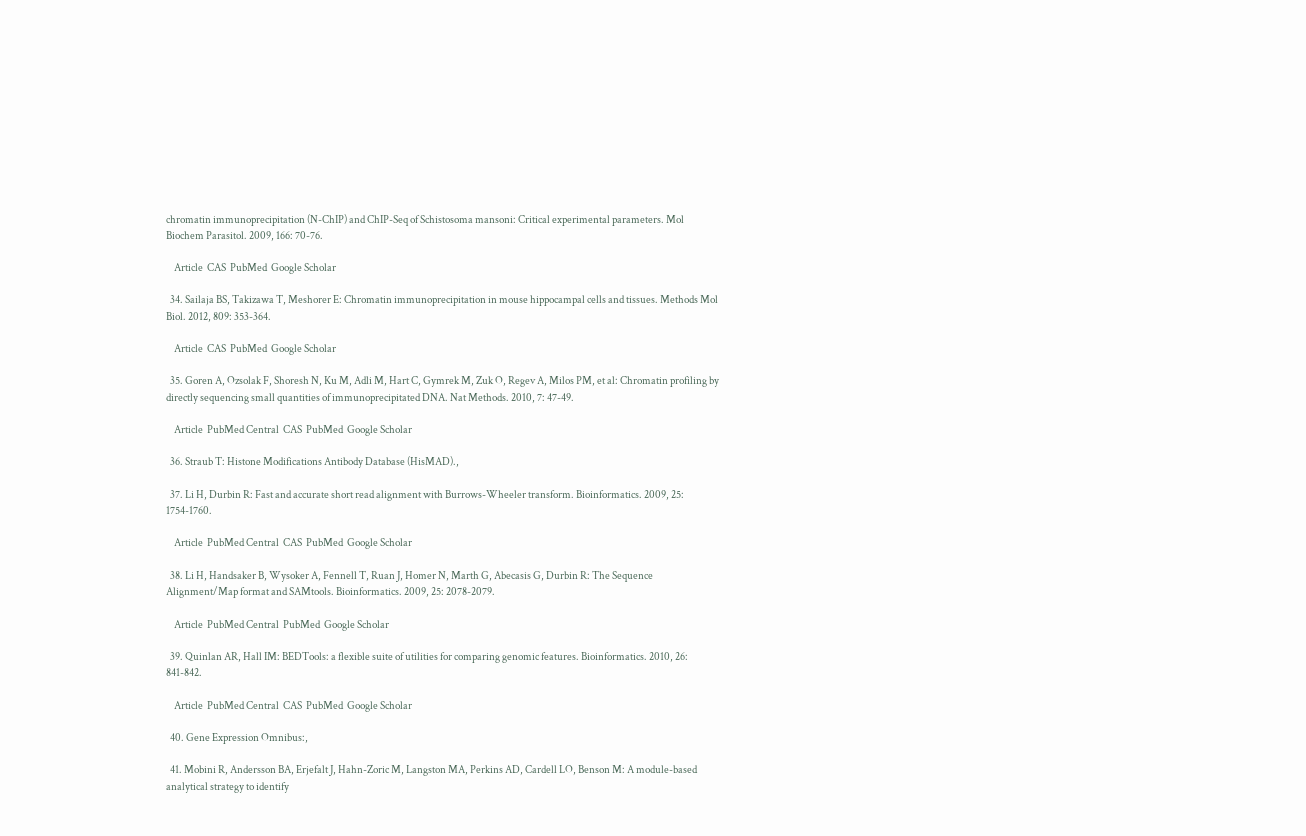chromatin immunoprecipitation (N-ChIP) and ChIP-Seq of Schistosoma mansoni: Critical experimental parameters. Mol Biochem Parasitol. 2009, 166: 70-76.

    Article  CAS  PubMed  Google Scholar

  34. Sailaja BS, Takizawa T, Meshorer E: Chromatin immunoprecipitation in mouse hippocampal cells and tissues. Methods Mol Biol. 2012, 809: 353-364.

    Article  CAS  PubMed  Google Scholar

  35. Goren A, Ozsolak F, Shoresh N, Ku M, Adli M, Hart C, Gymrek M, Zuk O, Regev A, Milos PM, et al: Chromatin profiling by directly sequencing small quantities of immunoprecipitated DNA. Nat Methods. 2010, 7: 47-49.

    Article  PubMed Central  CAS  PubMed  Google Scholar

  36. Straub T: Histone Modifications Antibody Database (HisMAD).,

  37. Li H, Durbin R: Fast and accurate short read alignment with Burrows-Wheeler transform. Bioinformatics. 2009, 25: 1754-1760.

    Article  PubMed Central  CAS  PubMed  Google Scholar

  38. Li H, Handsaker B, Wysoker A, Fennell T, Ruan J, Homer N, Marth G, Abecasis G, Durbin R: The Sequence Alignment/Map format and SAMtools. Bioinformatics. 2009, 25: 2078-2079.

    Article  PubMed Central  PubMed  Google Scholar

  39. Quinlan AR, Hall IM: BEDTools: a flexible suite of utilities for comparing genomic features. Bioinformatics. 2010, 26: 841-842.

    Article  PubMed Central  CAS  PubMed  Google Scholar

  40. Gene Expression Omnibus:,

  41. Mobini R, Andersson BA, Erjefalt J, Hahn-Zoric M, Langston MA, Perkins AD, Cardell LO, Benson M: A module-based analytical strategy to identify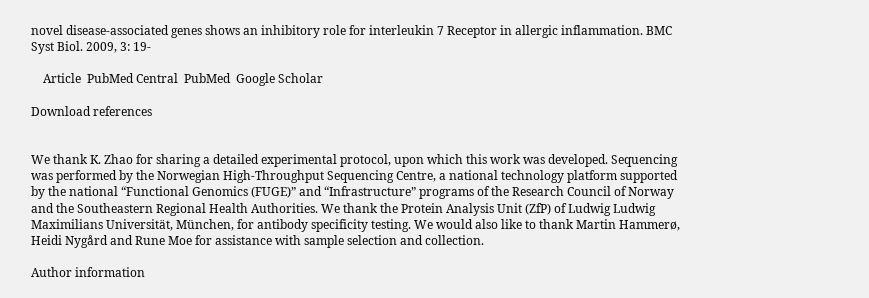novel disease-associated genes shows an inhibitory role for interleukin 7 Receptor in allergic inflammation. BMC Syst Biol. 2009, 3: 19-

    Article  PubMed Central  PubMed  Google Scholar

Download references


We thank K. Zhao for sharing a detailed experimental protocol, upon which this work was developed. Sequencing was performed by the Norwegian High-Throughput Sequencing Centre, a national technology platform supported by the national “Functional Genomics (FUGE)” and “Infrastructure” programs of the Research Council of Norway and the Southeastern Regional Health Authorities. We thank the Protein Analysis Unit (ZfP) of Ludwig Ludwig Maximilians Universität, München, for antibody specificity testing. We would also like to thank Martin Hammerø, Heidi Nygård and Rune Moe for assistance with sample selection and collection.

Author information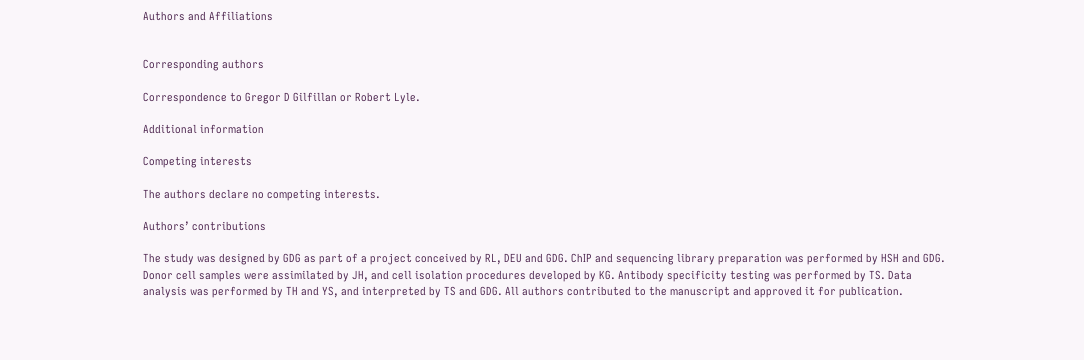Authors and Affiliations


Corresponding authors

Correspondence to Gregor D Gilfillan or Robert Lyle.

Additional information

Competing interests

The authors declare no competing interests.

Authors’ contributions

The study was designed by GDG as part of a project conceived by RL, DEU and GDG. ChIP and sequencing library preparation was performed by HSH and GDG. Donor cell samples were assimilated by JH, and cell isolation procedures developed by KG. Antibody specificity testing was performed by TS. Data analysis was performed by TH and YS, and interpreted by TS and GDG. All authors contributed to the manuscript and approved it for publication.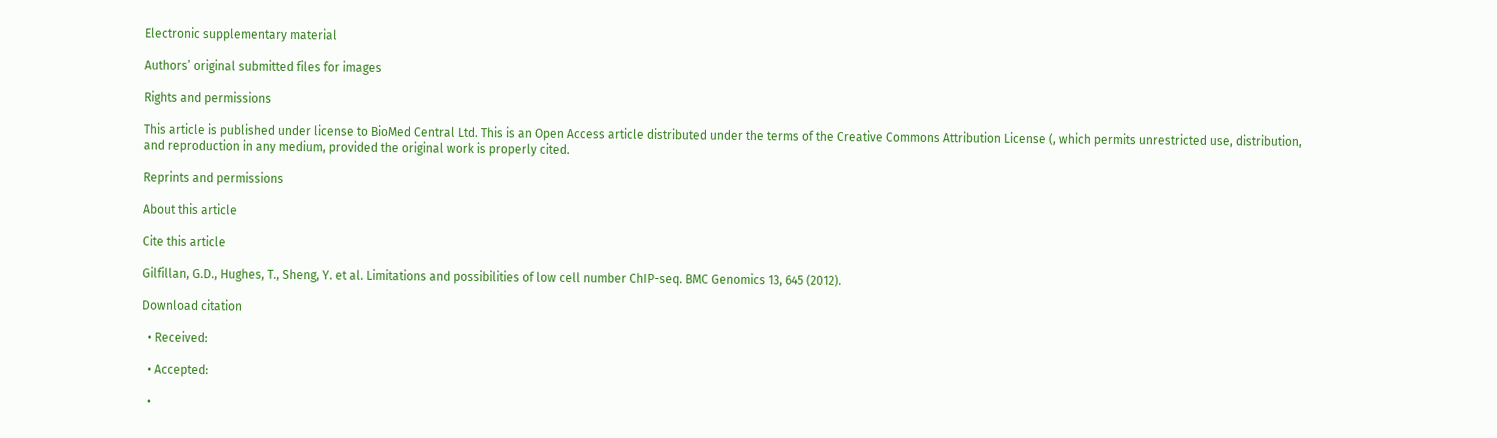Electronic supplementary material

Authors’ original submitted files for images

Rights and permissions

This article is published under license to BioMed Central Ltd. This is an Open Access article distributed under the terms of the Creative Commons Attribution License (, which permits unrestricted use, distribution, and reproduction in any medium, provided the original work is properly cited.

Reprints and permissions

About this article

Cite this article

Gilfillan, G.D., Hughes, T., Sheng, Y. et al. Limitations and possibilities of low cell number ChIP-seq. BMC Genomics 13, 645 (2012).

Download citation

  • Received:

  • Accepted:

  •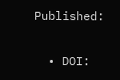Published:

  • DOI: